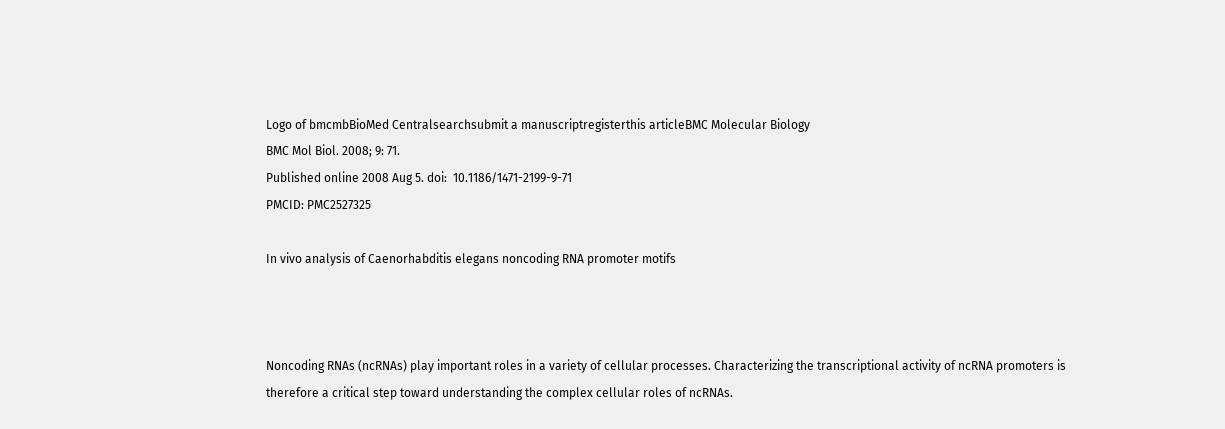Logo of bmcmbBioMed Centralsearchsubmit a manuscriptregisterthis articleBMC Molecular Biology
BMC Mol Biol. 2008; 9: 71.
Published online 2008 Aug 5. doi:  10.1186/1471-2199-9-71
PMCID: PMC2527325

In vivo analysis of Caenorhabditis elegans noncoding RNA promoter motifs



Noncoding RNAs (ncRNAs) play important roles in a variety of cellular processes. Characterizing the transcriptional activity of ncRNA promoters is therefore a critical step toward understanding the complex cellular roles of ncRNAs.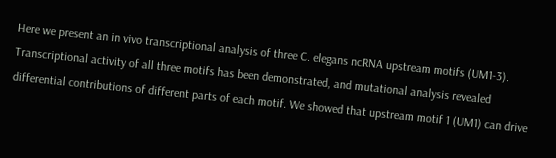Here we present an in vivo transcriptional analysis of three C. elegans ncRNA upstream motifs (UM1-3). Transcriptional activity of all three motifs has been demonstrated, and mutational analysis revealed differential contributions of different parts of each motif. We showed that upstream motif 1 (UM1) can drive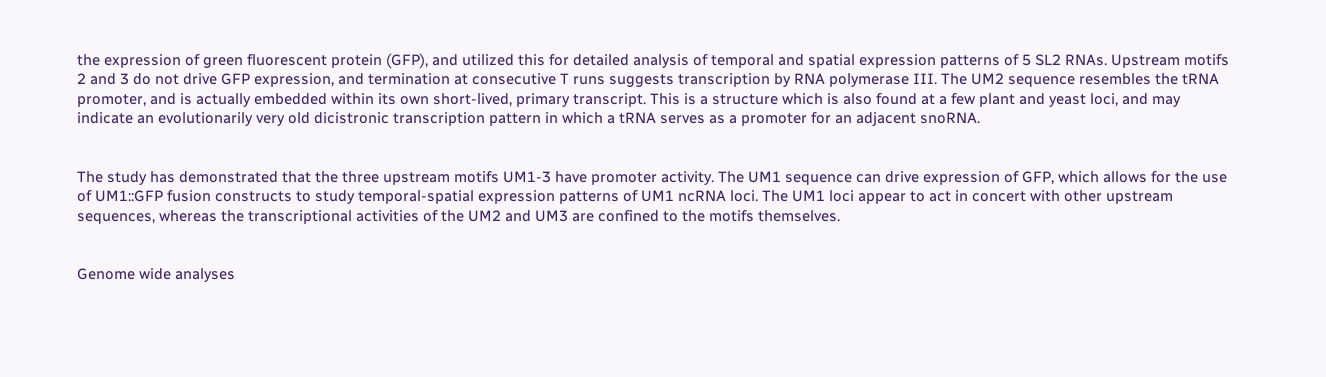the expression of green fluorescent protein (GFP), and utilized this for detailed analysis of temporal and spatial expression patterns of 5 SL2 RNAs. Upstream motifs 2 and 3 do not drive GFP expression, and termination at consecutive T runs suggests transcription by RNA polymerase III. The UM2 sequence resembles the tRNA promoter, and is actually embedded within its own short-lived, primary transcript. This is a structure which is also found at a few plant and yeast loci, and may indicate an evolutionarily very old dicistronic transcription pattern in which a tRNA serves as a promoter for an adjacent snoRNA.


The study has demonstrated that the three upstream motifs UM1-3 have promoter activity. The UM1 sequence can drive expression of GFP, which allows for the use of UM1::GFP fusion constructs to study temporal-spatial expression patterns of UM1 ncRNA loci. The UM1 loci appear to act in concert with other upstream sequences, whereas the transcriptional activities of the UM2 and UM3 are confined to the motifs themselves.


Genome wide analyses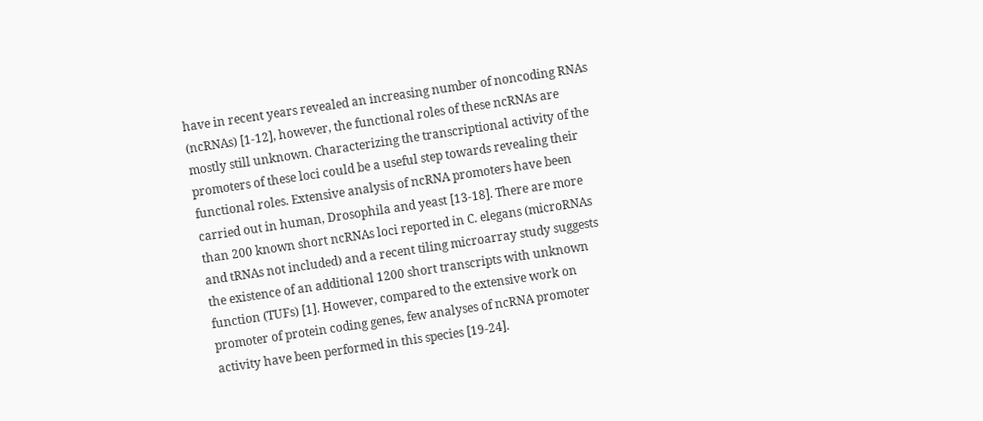have in recent years revealed an increasing number of noncoding RNAs (ncRNAs) [1-12], however, the functional roles of these ncRNAs are mostly still unknown. Characterizing the transcriptional activity of the promoters of these loci could be a useful step towards revealing their functional roles. Extensive analysis of ncRNA promoters have been carried out in human, Drosophila and yeast [13-18]. There are more than 200 known short ncRNAs loci reported in C. elegans (microRNAs and tRNAs not included) and a recent tiling microarray study suggests the existence of an additional 1200 short transcripts with unknown function (TUFs) [1]. However, compared to the extensive work on promoter of protein coding genes, few analyses of ncRNA promoter activity have been performed in this species [19-24].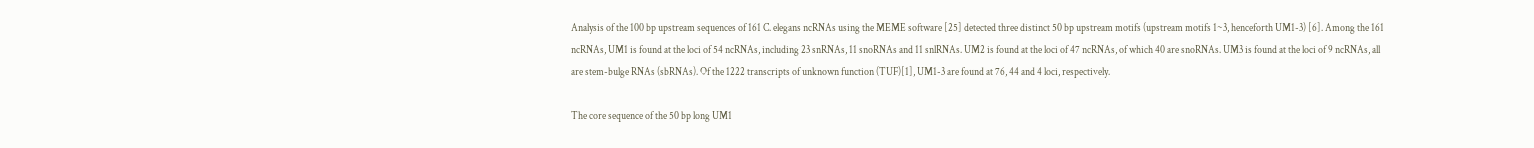Analysis of the 100 bp upstream sequences of 161 C. elegans ncRNAs using the MEME software [25] detected three distinct 50 bp upstream motifs (upstream motifs 1~3, henceforth UM1-3) [6]. Among the 161 ncRNAs, UM1 is found at the loci of 54 ncRNAs, including 23 snRNAs, 11 snoRNAs and 11 snlRNAs. UM2 is found at the loci of 47 ncRNAs, of which 40 are snoRNAs. UM3 is found at the loci of 9 ncRNAs, all are stem-bulge RNAs (sbRNAs). Of the 1222 transcripts of unknown function (TUF)[1], UM1-3 are found at 76, 44 and 4 loci, respectively.

The core sequence of the 50 bp long UM1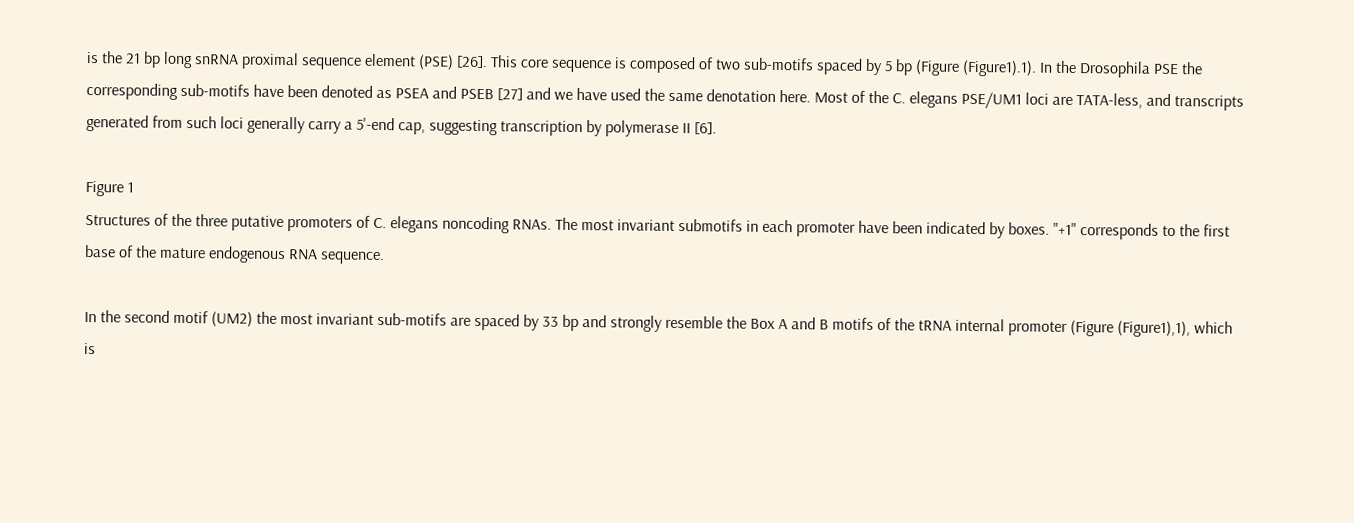is the 21 bp long snRNA proximal sequence element (PSE) [26]. This core sequence is composed of two sub-motifs spaced by 5 bp (Figure (Figure1).1). In the Drosophila PSE the corresponding sub-motifs have been denoted as PSEA and PSEB [27] and we have used the same denotation here. Most of the C. elegans PSE/UM1 loci are TATA-less, and transcripts generated from such loci generally carry a 5'-end cap, suggesting transcription by polymerase II [6].

Figure 1
Structures of the three putative promoters of C. elegans noncoding RNAs. The most invariant submotifs in each promoter have been indicated by boxes. "+1" corresponds to the first base of the mature endogenous RNA sequence.

In the second motif (UM2) the most invariant sub-motifs are spaced by 33 bp and strongly resemble the Box A and B motifs of the tRNA internal promoter (Figure (Figure1),1), which is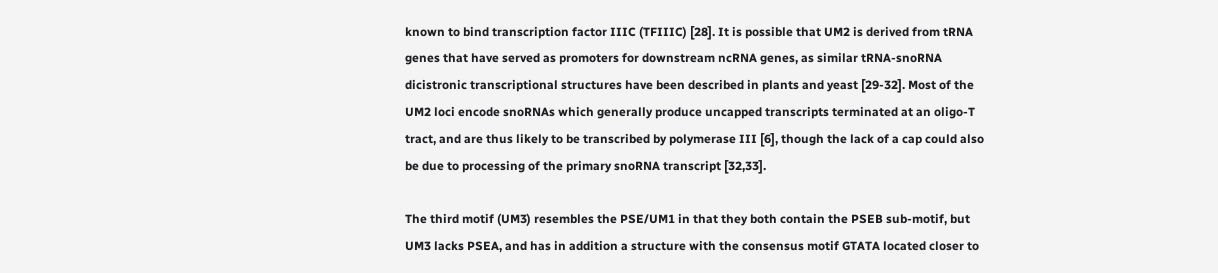known to bind transcription factor IIIC (TFIIIC) [28]. It is possible that UM2 is derived from tRNA genes that have served as promoters for downstream ncRNA genes, as similar tRNA-snoRNA dicistronic transcriptional structures have been described in plants and yeast [29-32]. Most of the UM2 loci encode snoRNAs which generally produce uncapped transcripts terminated at an oligo-T tract, and are thus likely to be transcribed by polymerase III [6], though the lack of a cap could also be due to processing of the primary snoRNA transcript [32,33].

The third motif (UM3) resembles the PSE/UM1 in that they both contain the PSEB sub-motif, but UM3 lacks PSEA, and has in addition a structure with the consensus motif GTATA located closer to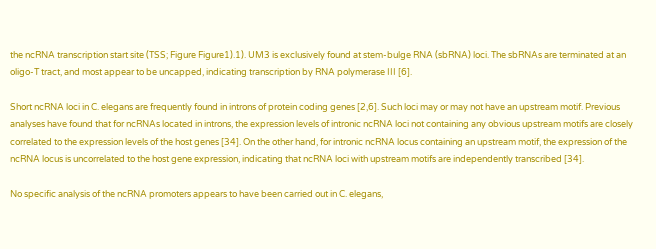the ncRNA transcription start site (TSS; Figure Figure1).1). UM3 is exclusively found at stem-bulge RNA (sbRNA) loci. The sbRNAs are terminated at an oligo-T tract, and most appear to be uncapped, indicating transcription by RNA polymerase III [6].

Short ncRNA loci in C. elegans are frequently found in introns of protein coding genes [2,6]. Such loci may or may not have an upstream motif. Previous analyses have found that for ncRNAs located in introns, the expression levels of intronic ncRNA loci not containing any obvious upstream motifs are closely correlated to the expression levels of the host genes [34]. On the other hand, for intronic ncRNA locus containing an upstream motif, the expression of the ncRNA locus is uncorrelated to the host gene expression, indicating that ncRNA loci with upstream motifs are independently transcribed [34].

No specific analysis of the ncRNA promoters appears to have been carried out in C. elegans,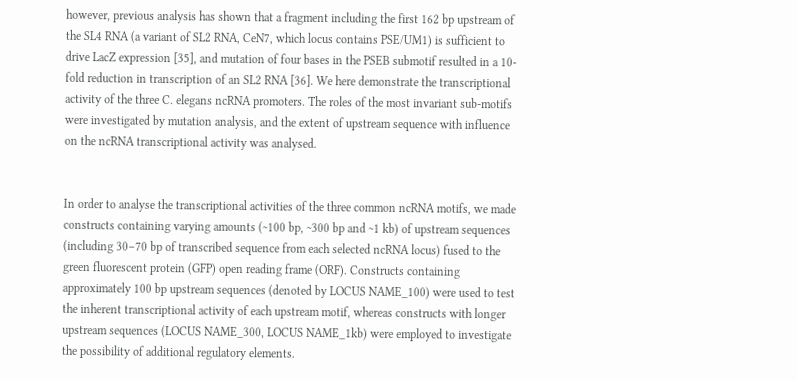however, previous analysis has shown that a fragment including the first 162 bp upstream of the SL4 RNA (a variant of SL2 RNA, CeN7, which locus contains PSE/UM1) is sufficient to drive LacZ expression [35], and mutation of four bases in the PSEB submotif resulted in a 10-fold reduction in transcription of an SL2 RNA [36]. We here demonstrate the transcriptional activity of the three C. elegans ncRNA promoters. The roles of the most invariant sub-motifs were investigated by mutation analysis, and the extent of upstream sequence with influence on the ncRNA transcriptional activity was analysed.


In order to analyse the transcriptional activities of the three common ncRNA motifs, we made constructs containing varying amounts (~100 bp, ~300 bp and ~1 kb) of upstream sequences (including 30–70 bp of transcribed sequence from each selected ncRNA locus) fused to the green fluorescent protein (GFP) open reading frame (ORF). Constructs containing approximately 100 bp upstream sequences (denoted by LOCUS NAME_100) were used to test the inherent transcriptional activity of each upstream motif, whereas constructs with longer upstream sequences (LOCUS NAME_300, LOCUS NAME_1kb) were employed to investigate the possibility of additional regulatory elements.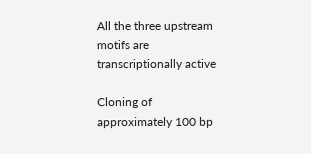All the three upstream motifs are transcriptionally active

Cloning of approximately 100 bp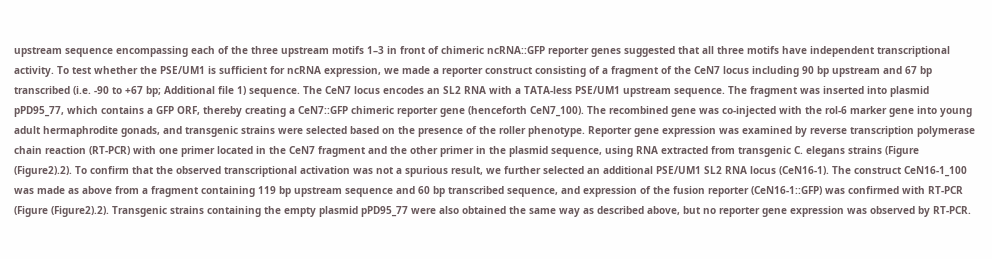upstream sequence encompassing each of the three upstream motifs 1–3 in front of chimeric ncRNA::GFP reporter genes suggested that all three motifs have independent transcriptional activity. To test whether the PSE/UM1 is sufficient for ncRNA expression, we made a reporter construct consisting of a fragment of the CeN7 locus including 90 bp upstream and 67 bp transcribed (i.e. -90 to +67 bp; Additional file 1) sequence. The CeN7 locus encodes an SL2 RNA with a TATA-less PSE/UM1 upstream sequence. The fragment was inserted into plasmid pPD95_77, which contains a GFP ORF, thereby creating a CeN7::GFP chimeric reporter gene (henceforth CeN7_100). The recombined gene was co-injected with the rol-6 marker gene into young adult hermaphrodite gonads, and transgenic strains were selected based on the presence of the roller phenotype. Reporter gene expression was examined by reverse transcription polymerase chain reaction (RT-PCR) with one primer located in the CeN7 fragment and the other primer in the plasmid sequence, using RNA extracted from transgenic C. elegans strains (Figure (Figure2).2). To confirm that the observed transcriptional activation was not a spurious result, we further selected an additional PSE/UM1 SL2 RNA locus (CeN16-1). The construct CeN16-1_100 was made as above from a fragment containing 119 bp upstream sequence and 60 bp transcribed sequence, and expression of the fusion reporter (CeN16-1::GFP) was confirmed with RT-PCR (Figure (Figure2).2). Transgenic strains containing the empty plasmid pPD95_77 were also obtained the same way as described above, but no reporter gene expression was observed by RT-PCR.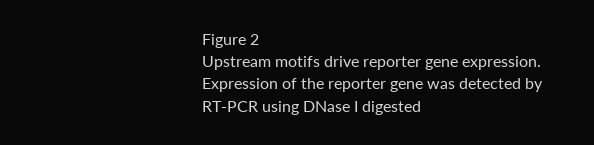Figure 2
Upstream motifs drive reporter gene expression. Expression of the reporter gene was detected by RT-PCR using DNase I digested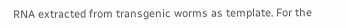RNA extracted from transgenic worms as template. For the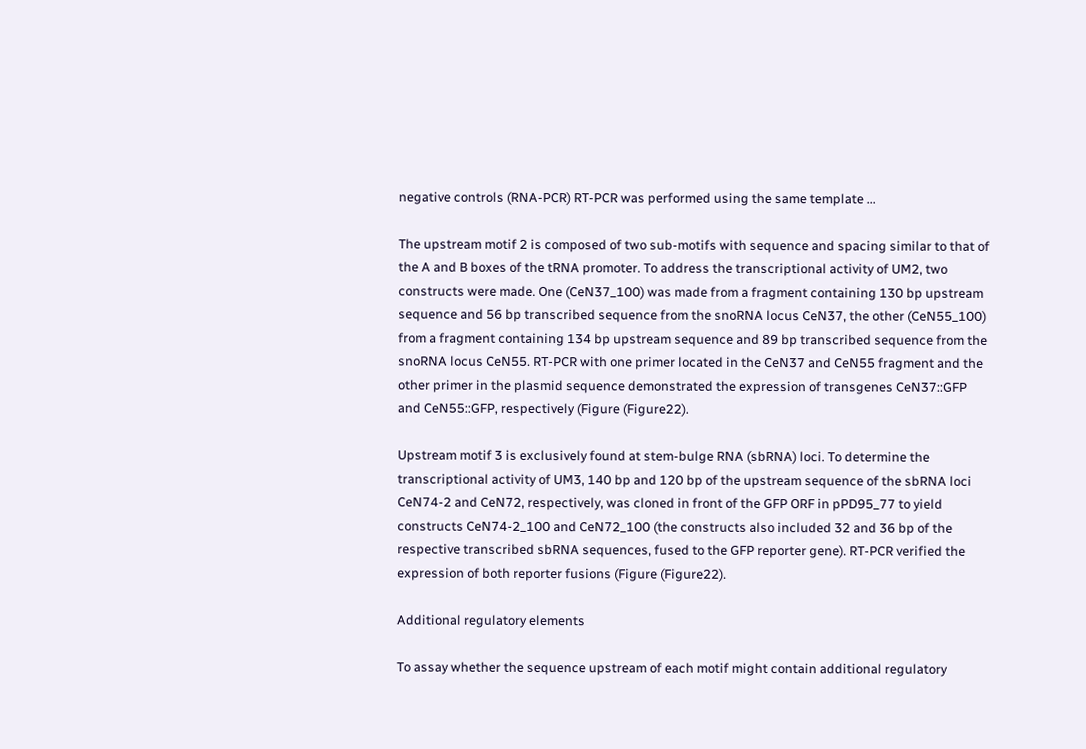negative controls (RNA-PCR) RT-PCR was performed using the same template ...

The upstream motif 2 is composed of two sub-motifs with sequence and spacing similar to that of the A and B boxes of the tRNA promoter. To address the transcriptional activity of UM2, two constructs were made. One (CeN37_100) was made from a fragment containing 130 bp upstream sequence and 56 bp transcribed sequence from the snoRNA locus CeN37, the other (CeN55_100) from a fragment containing 134 bp upstream sequence and 89 bp transcribed sequence from the snoRNA locus CeN55. RT-PCR with one primer located in the CeN37 and CeN55 fragment and the other primer in the plasmid sequence demonstrated the expression of transgenes CeN37::GFP and CeN55::GFP, respectively (Figure (Figure22).

Upstream motif 3 is exclusively found at stem-bulge RNA (sbRNA) loci. To determine the transcriptional activity of UM3, 140 bp and 120 bp of the upstream sequence of the sbRNA loci CeN74-2 and CeN72, respectively, was cloned in front of the GFP ORF in pPD95_77 to yield constructs CeN74-2_100 and CeN72_100 (the constructs also included 32 and 36 bp of the respective transcribed sbRNA sequences, fused to the GFP reporter gene). RT-PCR verified the expression of both reporter fusions (Figure (Figure22).

Additional regulatory elements

To assay whether the sequence upstream of each motif might contain additional regulatory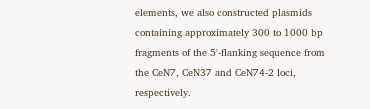elements, we also constructed plasmids containing approximately 300 to 1000 bp fragments of the 5'-flanking sequence from the CeN7, CeN37 and CeN74-2 loci, respectively.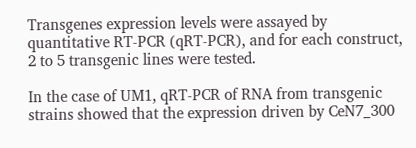Transgenes expression levels were assayed by quantitative RT-PCR (qRT-PCR), and for each construct, 2 to 5 transgenic lines were tested.

In the case of UM1, qRT-PCR of RNA from transgenic strains showed that the expression driven by CeN7_300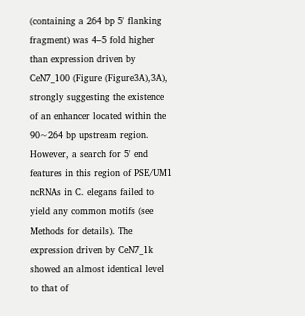(containing a 264 bp 5' flanking fragment) was 4–5 fold higher than expression driven by CeN7_100 (Figure (Figure3A),3A), strongly suggesting the existence of an enhancer located within the 90~264 bp upstream region. However, a search for 5' end features in this region of PSE/UM1 ncRNAs in C. elegans failed to yield any common motifs (see Methods for details). The expression driven by CeN7_1k showed an almost identical level to that of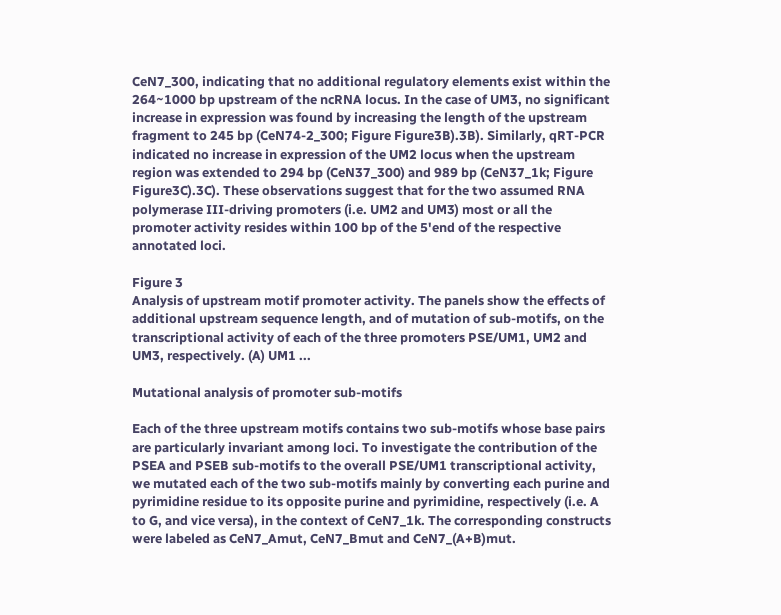CeN7_300, indicating that no additional regulatory elements exist within the 264~1000 bp upstream of the ncRNA locus. In the case of UM3, no significant increase in expression was found by increasing the length of the upstream fragment to 245 bp (CeN74-2_300; Figure Figure3B).3B). Similarly, qRT-PCR indicated no increase in expression of the UM2 locus when the upstream region was extended to 294 bp (CeN37_300) and 989 bp (CeN37_1k; Figure Figure3C).3C). These observations suggest that for the two assumed RNA polymerase III-driving promoters (i.e. UM2 and UM3) most or all the promoter activity resides within 100 bp of the 5'end of the respective annotated loci.

Figure 3
Analysis of upstream motif promoter activity. The panels show the effects of additional upstream sequence length, and of mutation of sub-motifs, on the transcriptional activity of each of the three promoters PSE/UM1, UM2 and UM3, respectively. (A) UM1 ...

Mutational analysis of promoter sub-motifs

Each of the three upstream motifs contains two sub-motifs whose base pairs are particularly invariant among loci. To investigate the contribution of the PSEA and PSEB sub-motifs to the overall PSE/UM1 transcriptional activity, we mutated each of the two sub-motifs mainly by converting each purine and pyrimidine residue to its opposite purine and pyrimidine, respectively (i.e. A to G, and vice versa), in the context of CeN7_1k. The corresponding constructs were labeled as CeN7_Amut, CeN7_Bmut and CeN7_(A+B)mut.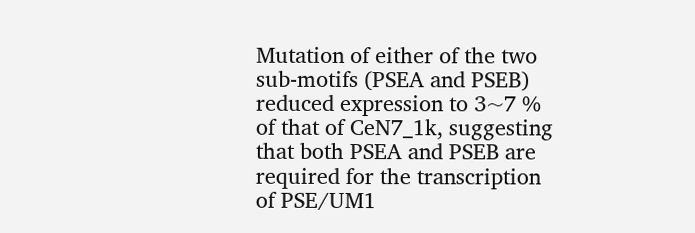Mutation of either of the two sub-motifs (PSEA and PSEB) reduced expression to 3~7 % of that of CeN7_1k, suggesting that both PSEA and PSEB are required for the transcription of PSE/UM1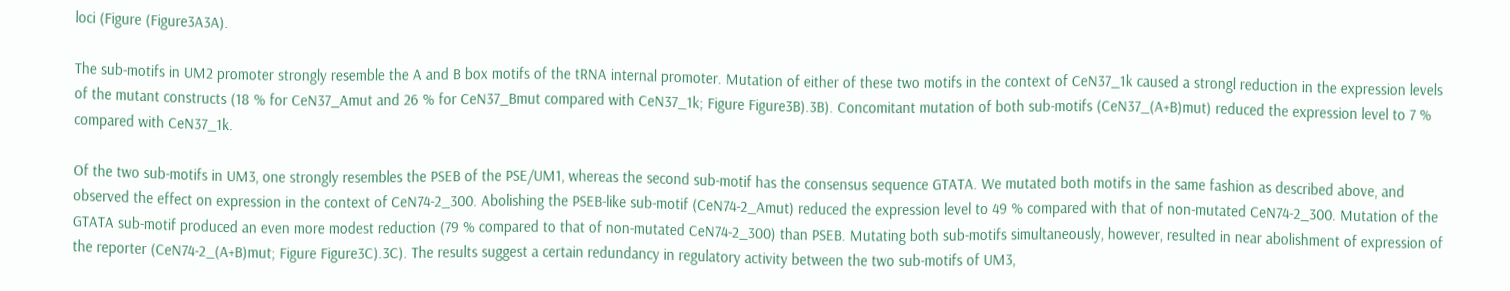loci (Figure (Figure3A3A).

The sub-motifs in UM2 promoter strongly resemble the A and B box motifs of the tRNA internal promoter. Mutation of either of these two motifs in the context of CeN37_1k caused a strongl reduction in the expression levels of the mutant constructs (18 % for CeN37_Amut and 26 % for CeN37_Bmut compared with CeN37_1k; Figure Figure3B).3B). Concomitant mutation of both sub-motifs (CeN37_(A+B)mut) reduced the expression level to 7 % compared with CeN37_1k.

Of the two sub-motifs in UM3, one strongly resembles the PSEB of the PSE/UM1, whereas the second sub-motif has the consensus sequence GTATA. We mutated both motifs in the same fashion as described above, and observed the effect on expression in the context of CeN74-2_300. Abolishing the PSEB-like sub-motif (CeN74-2_Amut) reduced the expression level to 49 % compared with that of non-mutated CeN74-2_300. Mutation of the GTATA sub-motif produced an even more modest reduction (79 % compared to that of non-mutated CeN74-2_300) than PSEB. Mutating both sub-motifs simultaneously, however, resulted in near abolishment of expression of the reporter (CeN74-2_(A+B)mut; Figure Figure3C).3C). The results suggest a certain redundancy in regulatory activity between the two sub-motifs of UM3,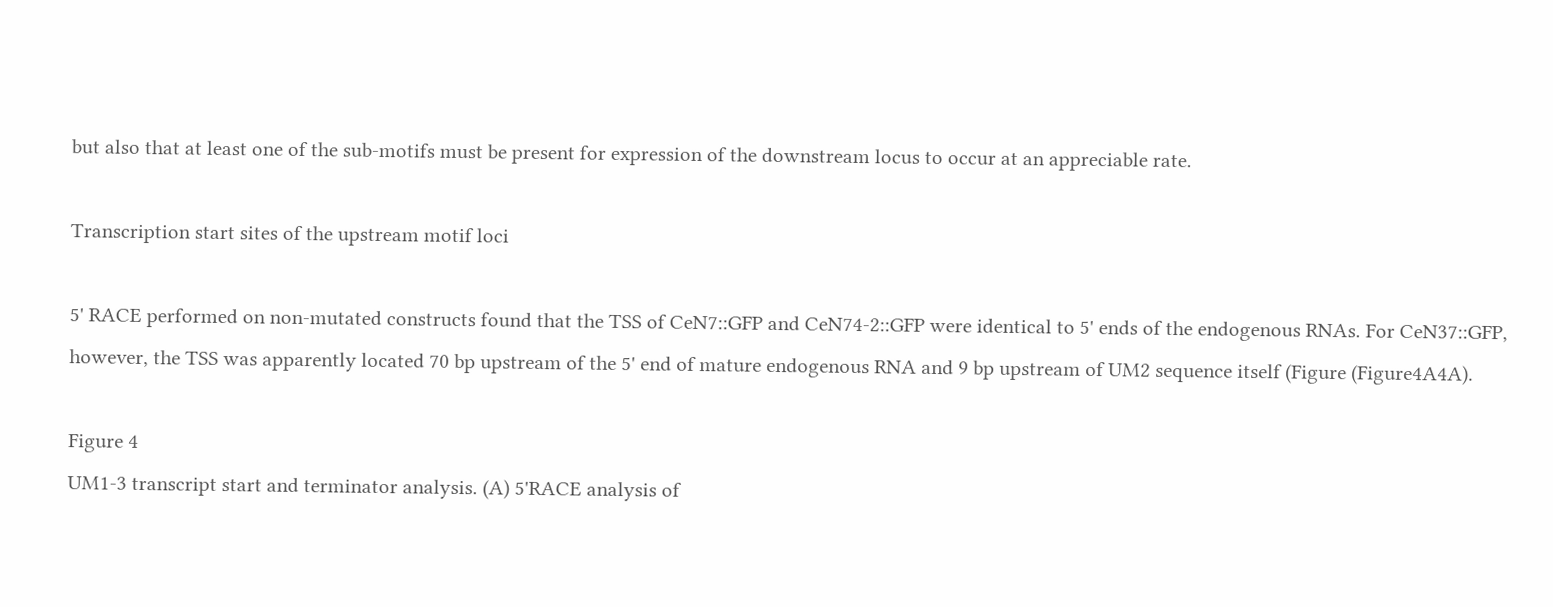but also that at least one of the sub-motifs must be present for expression of the downstream locus to occur at an appreciable rate.

Transcription start sites of the upstream motif loci

5' RACE performed on non-mutated constructs found that the TSS of CeN7::GFP and CeN74-2::GFP were identical to 5' ends of the endogenous RNAs. For CeN37::GFP, however, the TSS was apparently located 70 bp upstream of the 5' end of mature endogenous RNA and 9 bp upstream of UM2 sequence itself (Figure (Figure4A4A).

Figure 4
UM1-3 transcript start and terminator analysis. (A) 5'RACE analysis of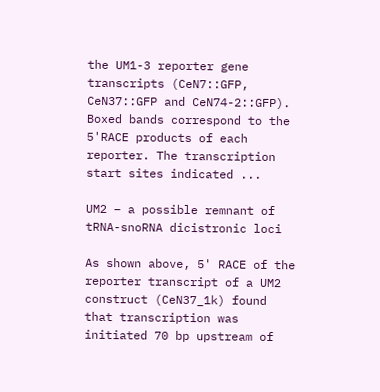the UM1-3 reporter gene transcripts (CeN7::GFP, CeN37::GFP and CeN74-2::GFP). Boxed bands correspond to the 5'RACE products of each reporter. The transcription start sites indicated ...

UM2 – a possible remnant of tRNA-snoRNA dicistronic loci

As shown above, 5' RACE of the reporter transcript of a UM2 construct (CeN37_1k) found that transcription was initiated 70 bp upstream of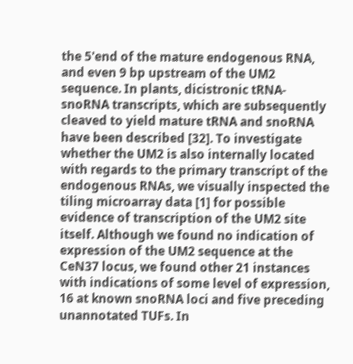the 5'end of the mature endogenous RNA, and even 9 bp upstream of the UM2 sequence. In plants, dicistronic tRNA-snoRNA transcripts, which are subsequently cleaved to yield mature tRNA and snoRNA have been described [32]. To investigate whether the UM2 is also internally located with regards to the primary transcript of the endogenous RNAs, we visually inspected the tiling microarray data [1] for possible evidence of transcription of the UM2 site itself. Although we found no indication of expression of the UM2 sequence at the CeN37 locus, we found other 21 instances with indications of some level of expression, 16 at known snoRNA loci and five preceding unannotated TUFs. In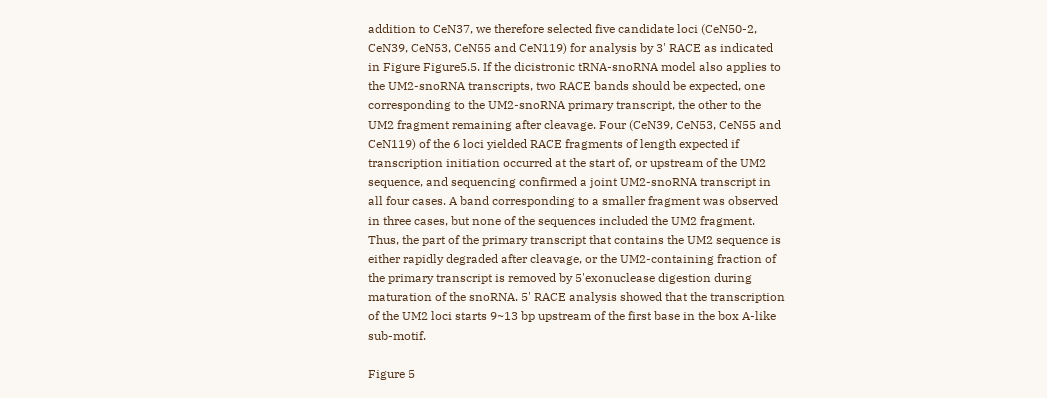addition to CeN37, we therefore selected five candidate loci (CeN50-2, CeN39, CeN53, CeN55 and CeN119) for analysis by 3' RACE as indicated in Figure Figure5.5. If the dicistronic tRNA-snoRNA model also applies to the UM2-snoRNA transcripts, two RACE bands should be expected, one corresponding to the UM2-snoRNA primary transcript, the other to the UM2 fragment remaining after cleavage. Four (CeN39, CeN53, CeN55 and CeN119) of the 6 loci yielded RACE fragments of length expected if transcription initiation occurred at the start of, or upstream of the UM2 sequence, and sequencing confirmed a joint UM2-snoRNA transcript in all four cases. A band corresponding to a smaller fragment was observed in three cases, but none of the sequences included the UM2 fragment. Thus, the part of the primary transcript that contains the UM2 sequence is either rapidly degraded after cleavage, or the UM2-containing fraction of the primary transcript is removed by 5'exonuclease digestion during maturation of the snoRNA. 5' RACE analysis showed that the transcription of the UM2 loci starts 9~13 bp upstream of the first base in the box A-like sub-motif.

Figure 5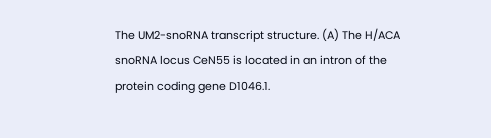The UM2-snoRNA transcript structure. (A) The H/ACA snoRNA locus CeN55 is located in an intron of the protein coding gene D1046.1.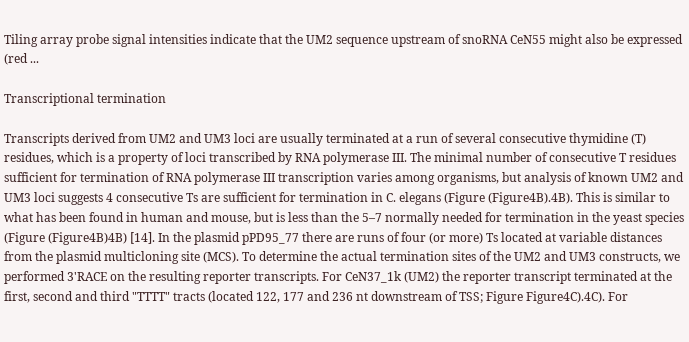Tiling array probe signal intensities indicate that the UM2 sequence upstream of snoRNA CeN55 might also be expressed (red ...

Transcriptional termination

Transcripts derived from UM2 and UM3 loci are usually terminated at a run of several consecutive thymidine (T) residues, which is a property of loci transcribed by RNA polymerase III. The minimal number of consecutive T residues sufficient for termination of RNA polymerase III transcription varies among organisms, but analysis of known UM2 and UM3 loci suggests 4 consecutive Ts are sufficient for termination in C. elegans (Figure (Figure4B).4B). This is similar to what has been found in human and mouse, but is less than the 5–7 normally needed for termination in the yeast species (Figure (Figure4B)4B) [14]. In the plasmid pPD95_77 there are runs of four (or more) Ts located at variable distances from the plasmid multicloning site (MCS). To determine the actual termination sites of the UM2 and UM3 constructs, we performed 3'RACE on the resulting reporter transcripts. For CeN37_1k (UM2) the reporter transcript terminated at the first, second and third "TTTT" tracts (located 122, 177 and 236 nt downstream of TSS; Figure Figure4C).4C). For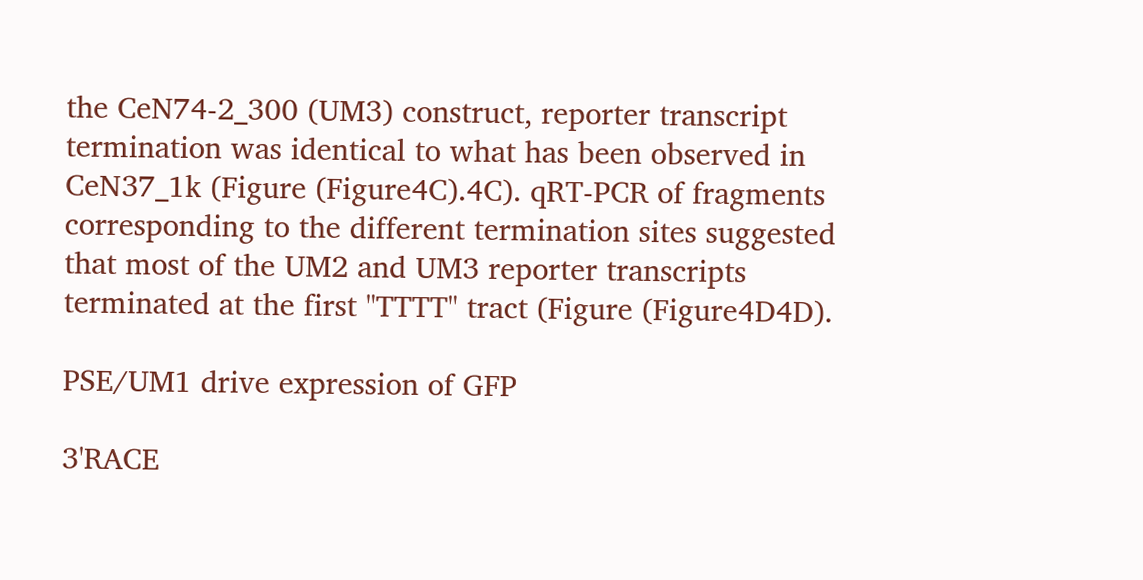the CeN74-2_300 (UM3) construct, reporter transcript termination was identical to what has been observed in CeN37_1k (Figure (Figure4C).4C). qRT-PCR of fragments corresponding to the different termination sites suggested that most of the UM2 and UM3 reporter transcripts terminated at the first "TTTT" tract (Figure (Figure4D4D).

PSE/UM1 drive expression of GFP

3'RACE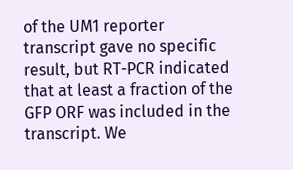of the UM1 reporter transcript gave no specific result, but RT-PCR indicated that at least a fraction of the GFP ORF was included in the transcript. We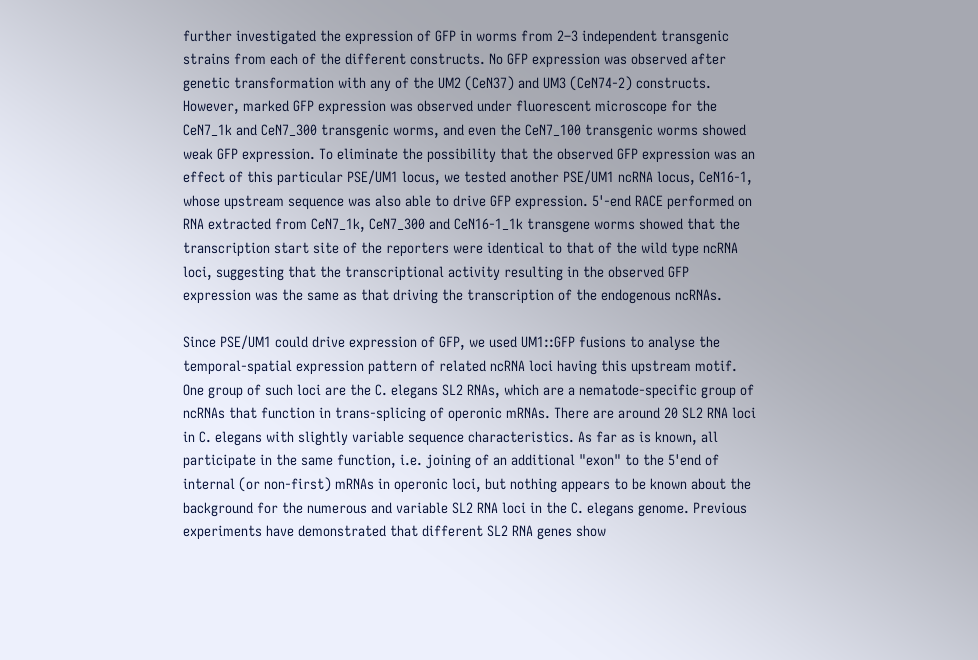further investigated the expression of GFP in worms from 2–3 independent transgenic strains from each of the different constructs. No GFP expression was observed after genetic transformation with any of the UM2 (CeN37) and UM3 (CeN74-2) constructs. However, marked GFP expression was observed under fluorescent microscope for the CeN7_1k and CeN7_300 transgenic worms, and even the CeN7_100 transgenic worms showed weak GFP expression. To eliminate the possibility that the observed GFP expression was an effect of this particular PSE/UM1 locus, we tested another PSE/UM1 ncRNA locus, CeN16-1, whose upstream sequence was also able to drive GFP expression. 5'-end RACE performed on RNA extracted from CeN7_1k, CeN7_300 and CeN16-1_1k transgene worms showed that the transcription start site of the reporters were identical to that of the wild type ncRNA loci, suggesting that the transcriptional activity resulting in the observed GFP expression was the same as that driving the transcription of the endogenous ncRNAs.

Since PSE/UM1 could drive expression of GFP, we used UM1::GFP fusions to analyse the temporal-spatial expression pattern of related ncRNA loci having this upstream motif. One group of such loci are the C. elegans SL2 RNAs, which are a nematode-specific group of ncRNAs that function in trans-splicing of operonic mRNAs. There are around 20 SL2 RNA loci in C. elegans with slightly variable sequence characteristics. As far as is known, all participate in the same function, i.e. joining of an additional "exon" to the 5'end of internal (or non-first) mRNAs in operonic loci, but nothing appears to be known about the background for the numerous and variable SL2 RNA loci in the C. elegans genome. Previous experiments have demonstrated that different SL2 RNA genes show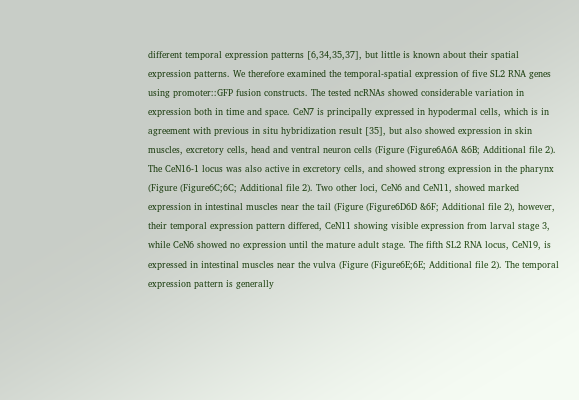different temporal expression patterns [6,34,35,37], but little is known about their spatial expression patterns. We therefore examined the temporal-spatial expression of five SL2 RNA genes using promoter::GFP fusion constructs. The tested ncRNAs showed considerable variation in expression both in time and space. CeN7 is principally expressed in hypodermal cells, which is in agreement with previous in situ hybridization result [35], but also showed expression in skin muscles, excretory cells, head and ventral neuron cells (Figure (Figure6A6A &6B; Additional file 2). The CeN16-1 locus was also active in excretory cells, and showed strong expression in the pharynx (Figure (Figure6C;6C; Additional file 2). Two other loci, CeN6 and CeN11, showed marked expression in intestinal muscles near the tail (Figure (Figure6D6D &6F; Additional file 2), however, their temporal expression pattern differed, CeN11 showing visible expression from larval stage 3, while CeN6 showed no expression until the mature adult stage. The fifth SL2 RNA locus, CeN19, is expressed in intestinal muscles near the vulva (Figure (Figure6E;6E; Additional file 2). The temporal expression pattern is generally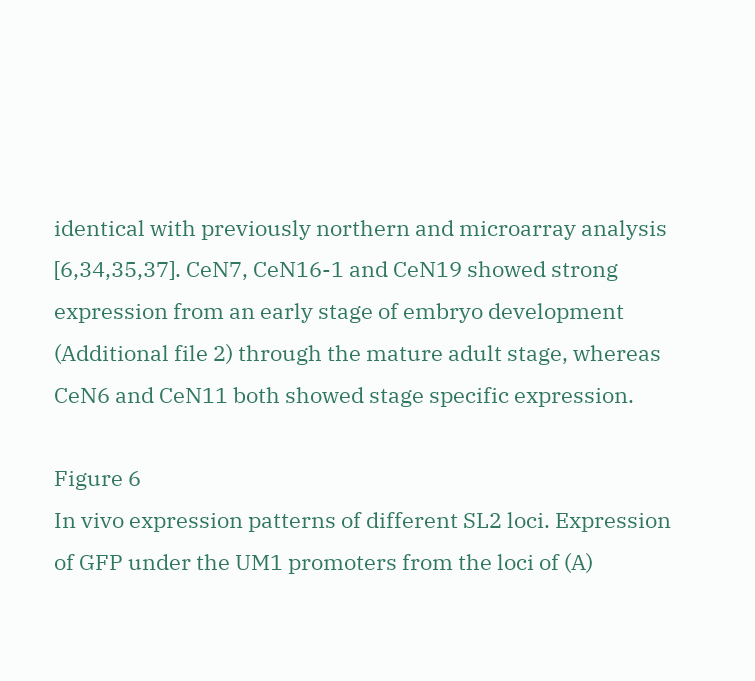identical with previously northern and microarray analysis [6,34,35,37]. CeN7, CeN16-1 and CeN19 showed strong expression from an early stage of embryo development (Additional file 2) through the mature adult stage, whereas CeN6 and CeN11 both showed stage specific expression.

Figure 6
In vivo expression patterns of different SL2 loci. Expression of GFP under the UM1 promoters from the loci of (A)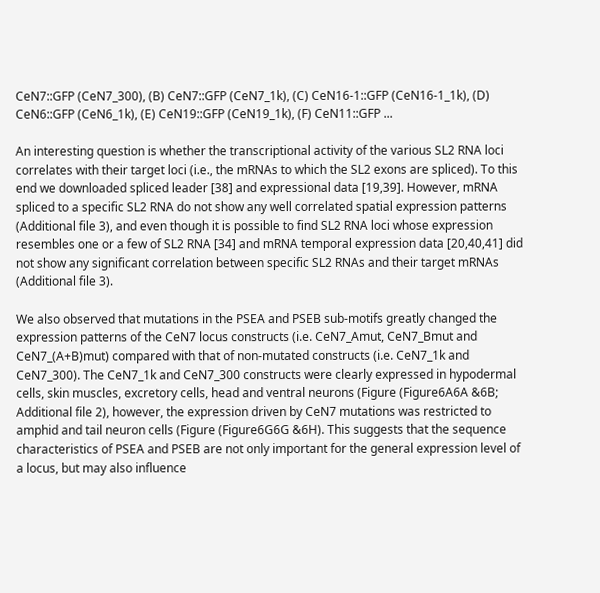CeN7::GFP (CeN7_300), (B) CeN7::GFP (CeN7_1k), (C) CeN16-1::GFP (CeN16-1_1k), (D) CeN6::GFP (CeN6_1k), (E) CeN19::GFP (CeN19_1k), (F) CeN11::GFP ...

An interesting question is whether the transcriptional activity of the various SL2 RNA loci correlates with their target loci (i.e., the mRNAs to which the SL2 exons are spliced). To this end we downloaded spliced leader [38] and expressional data [19,39]. However, mRNA spliced to a specific SL2 RNA do not show any well correlated spatial expression patterns (Additional file 3), and even though it is possible to find SL2 RNA loci whose expression resembles one or a few of SL2 RNA [34] and mRNA temporal expression data [20,40,41] did not show any significant correlation between specific SL2 RNAs and their target mRNAs (Additional file 3).

We also observed that mutations in the PSEA and PSEB sub-motifs greatly changed the expression patterns of the CeN7 locus constructs (i.e. CeN7_Amut, CeN7_Bmut and CeN7_(A+B)mut) compared with that of non-mutated constructs (i.e. CeN7_1k and CeN7_300). The CeN7_1k and CeN7_300 constructs were clearly expressed in hypodermal cells, skin muscles, excretory cells, head and ventral neurons (Figure (Figure6A6A &6B; Additional file 2), however, the expression driven by CeN7 mutations was restricted to amphid and tail neuron cells (Figure (Figure6G6G &6H). This suggests that the sequence characteristics of PSEA and PSEB are not only important for the general expression level of a locus, but may also influence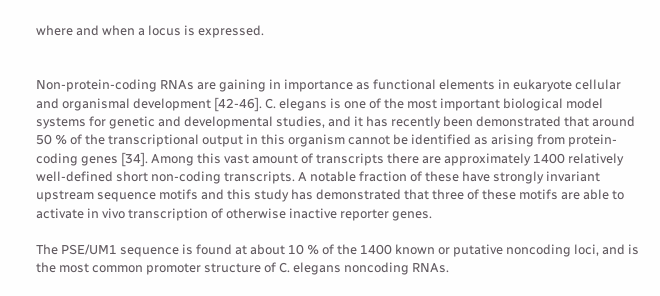where and when a locus is expressed.


Non-protein-coding RNAs are gaining in importance as functional elements in eukaryote cellular and organismal development [42-46]. C. elegans is one of the most important biological model systems for genetic and developmental studies, and it has recently been demonstrated that around 50 % of the transcriptional output in this organism cannot be identified as arising from protein-coding genes [34]. Among this vast amount of transcripts there are approximately 1400 relatively well-defined short non-coding transcripts. A notable fraction of these have strongly invariant upstream sequence motifs and this study has demonstrated that three of these motifs are able to activate in vivo transcription of otherwise inactive reporter genes.

The PSE/UM1 sequence is found at about 10 % of the 1400 known or putative noncoding loci, and is the most common promoter structure of C. elegans noncoding RNAs.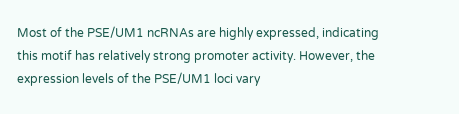Most of the PSE/UM1 ncRNAs are highly expressed, indicating this motif has relatively strong promoter activity. However, the expression levels of the PSE/UM1 loci vary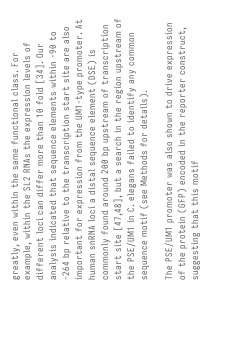greatly, even within the same functional class. For example, within the SL2 RNAs the expression levels of different loci can differ more than 10 fold [34]. Our analysis indicated that sequence elements within -90 to -264 bp relative to the transcription start site are also important for expression from the UM1-type promoter. At human snRNA loci a distal sequence element (DSE) is commonly found around 200 bp upstream of transcription start site [47,48], but a search in the region upstream of the PSE/UM1 in C. elegans failed to identify any common sequence motif (see Methods for details).

The PSE/UM1 promoter was also shown to drive expression of the protein (GFP) encoded in the reporter construct, suggesting that this motif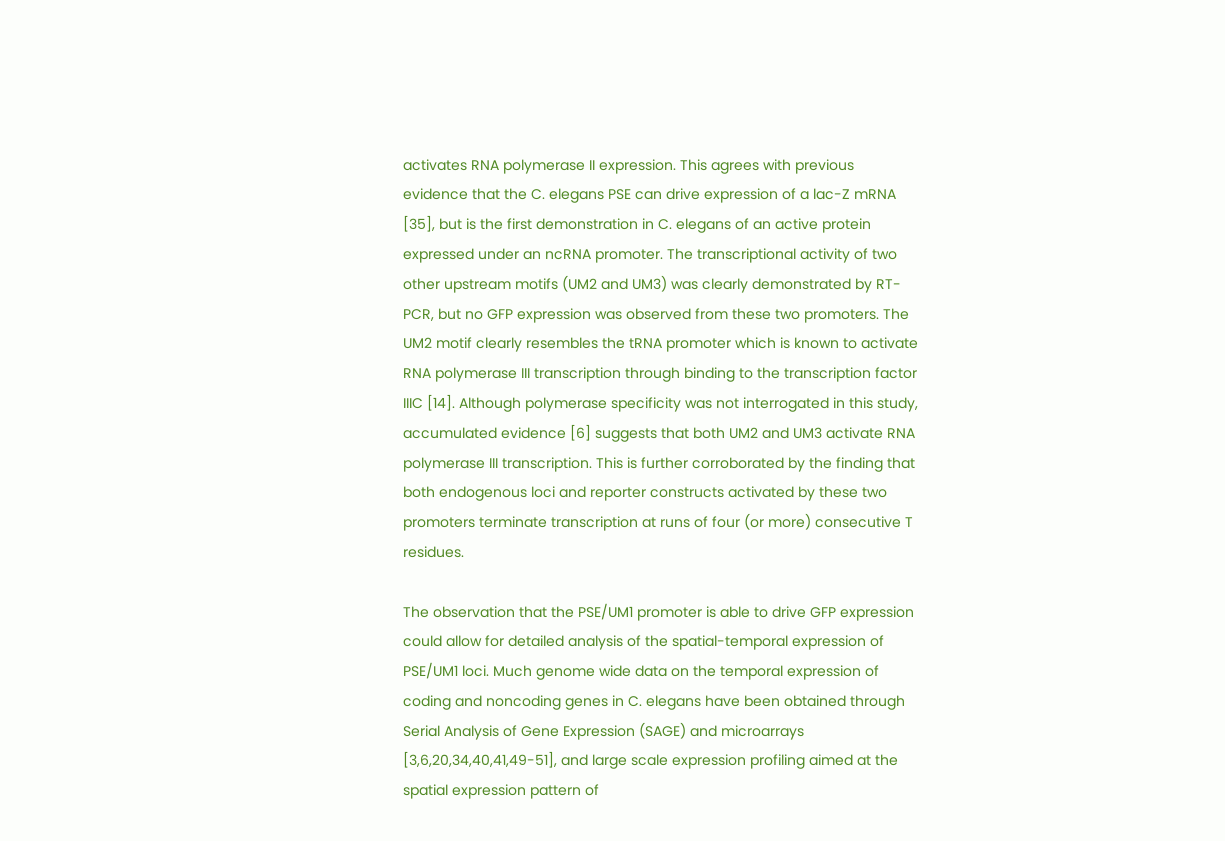activates RNA polymerase II expression. This agrees with previous evidence that the C. elegans PSE can drive expression of a lac-Z mRNA [35], but is the first demonstration in C. elegans of an active protein expressed under an ncRNA promoter. The transcriptional activity of two other upstream motifs (UM2 and UM3) was clearly demonstrated by RT-PCR, but no GFP expression was observed from these two promoters. The UM2 motif clearly resembles the tRNA promoter which is known to activate RNA polymerase III transcription through binding to the transcription factor IIIC [14]. Although polymerase specificity was not interrogated in this study, accumulated evidence [6] suggests that both UM2 and UM3 activate RNA polymerase III transcription. This is further corroborated by the finding that both endogenous loci and reporter constructs activated by these two promoters terminate transcription at runs of four (or more) consecutive T residues.

The observation that the PSE/UM1 promoter is able to drive GFP expression could allow for detailed analysis of the spatial-temporal expression of PSE/UM1 loci. Much genome wide data on the temporal expression of coding and noncoding genes in C. elegans have been obtained through Serial Analysis of Gene Expression (SAGE) and microarrays [3,6,20,34,40,41,49-51], and large scale expression profiling aimed at the spatial expression pattern of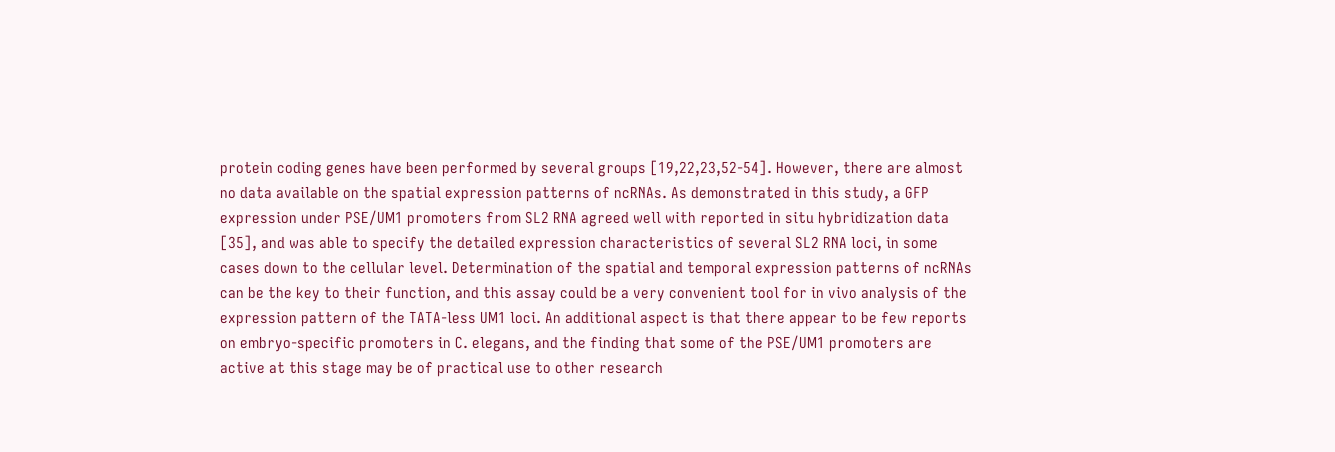protein coding genes have been performed by several groups [19,22,23,52-54]. However, there are almost no data available on the spatial expression patterns of ncRNAs. As demonstrated in this study, a GFP expression under PSE/UM1 promoters from SL2 RNA agreed well with reported in situ hybridization data [35], and was able to specify the detailed expression characteristics of several SL2 RNA loci, in some cases down to the cellular level. Determination of the spatial and temporal expression patterns of ncRNAs can be the key to their function, and this assay could be a very convenient tool for in vivo analysis of the expression pattern of the TATA-less UM1 loci. An additional aspect is that there appear to be few reports on embryo-specific promoters in C. elegans, and the finding that some of the PSE/UM1 promoters are active at this stage may be of practical use to other research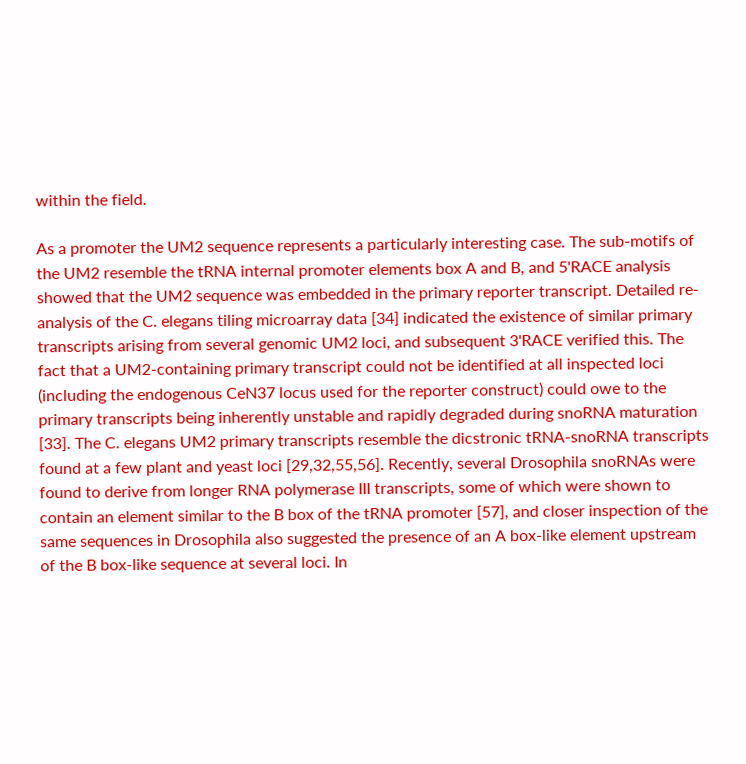within the field.

As a promoter the UM2 sequence represents a particularly interesting case. The sub-motifs of the UM2 resemble the tRNA internal promoter elements box A and B, and 5'RACE analysis showed that the UM2 sequence was embedded in the primary reporter transcript. Detailed re-analysis of the C. elegans tiling microarray data [34] indicated the existence of similar primary transcripts arising from several genomic UM2 loci, and subsequent 3'RACE verified this. The fact that a UM2-containing primary transcript could not be identified at all inspected loci (including the endogenous CeN37 locus used for the reporter construct) could owe to the primary transcripts being inherently unstable and rapidly degraded during snoRNA maturation [33]. The C. elegans UM2 primary transcripts resemble the dicstronic tRNA-snoRNA transcripts found at a few plant and yeast loci [29,32,55,56]. Recently, several Drosophila snoRNAs were found to derive from longer RNA polymerase III transcripts, some of which were shown to contain an element similar to the B box of the tRNA promoter [57], and closer inspection of the same sequences in Drosophila also suggested the presence of an A box-like element upstream of the B box-like sequence at several loci. In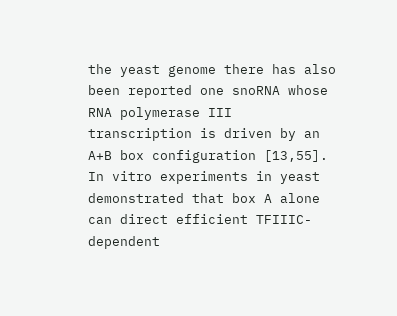the yeast genome there has also been reported one snoRNA whose RNA polymerase III transcription is driven by an A+B box configuration [13,55]. In vitro experiments in yeast demonstrated that box A alone can direct efficient TFIIIC-dependent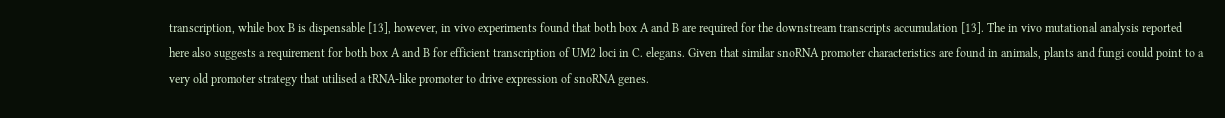transcription, while box B is dispensable [13], however, in vivo experiments found that both box A and B are required for the downstream transcripts accumulation [13]. The in vivo mutational analysis reported here also suggests a requirement for both box A and B for efficient transcription of UM2 loci in C. elegans. Given that similar snoRNA promoter characteristics are found in animals, plants and fungi could point to a very old promoter strategy that utilised a tRNA-like promoter to drive expression of snoRNA genes.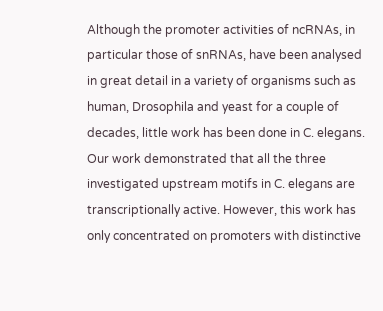Although the promoter activities of ncRNAs, in particular those of snRNAs, have been analysed in great detail in a variety of organisms such as human, Drosophila and yeast for a couple of decades, little work has been done in C. elegans. Our work demonstrated that all the three investigated upstream motifs in C. elegans are transcriptionally active. However, this work has only concentrated on promoters with distinctive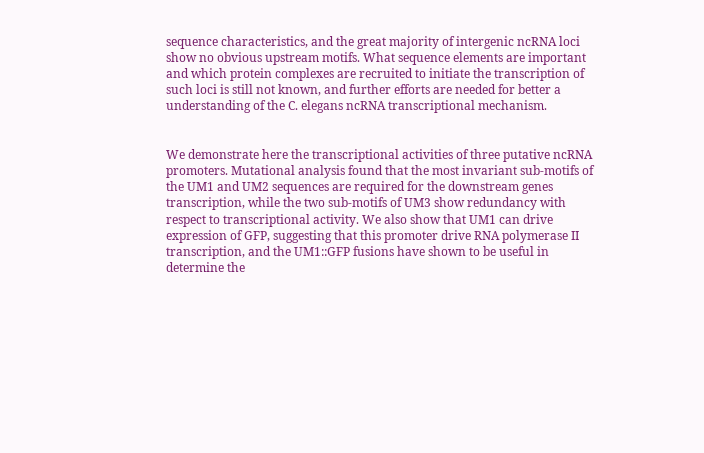sequence characteristics, and the great majority of intergenic ncRNA loci show no obvious upstream motifs. What sequence elements are important and which protein complexes are recruited to initiate the transcription of such loci is still not known, and further efforts are needed for better a understanding of the C. elegans ncRNA transcriptional mechanism.


We demonstrate here the transcriptional activities of three putative ncRNA promoters. Mutational analysis found that the most invariant sub-motifs of the UM1 and UM2 sequences are required for the downstream genes transcription, while the two sub-motifs of UM3 show redundancy with respect to transcriptional activity. We also show that UM1 can drive expression of GFP, suggesting that this promoter drive RNA polymerase II transcription, and the UM1::GFP fusions have shown to be useful in determine the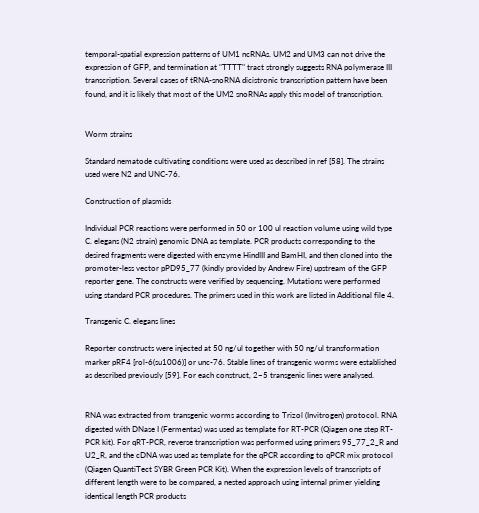temporal-spatial expression patterns of UM1 ncRNAs. UM2 and UM3 can not drive the expression of GFP, and termination at "TTTT" tract strongly suggests RNA polymerase III transcription. Several cases of tRNA-snoRNA dicistronic transcription pattern have been found, and it is likely that most of the UM2 snoRNAs apply this model of transcription.


Worm strains

Standard nematode cultivating conditions were used as described in ref [58]. The strains used were N2 and UNC-76.

Construction of plasmids

Individual PCR reactions were performed in 50 or 100 ul reaction volume using wild type C. elegans (N2 strain) genomic DNA as template. PCR products corresponding to the desired fragments were digested with enzyme HindIII and BamHI, and then cloned into the promoter-less vector pPD95_77 (kindly provided by Andrew Fire) upstream of the GFP reporter gene. The constructs were verified by sequencing. Mutations were performed using standard PCR procedures. The primers used in this work are listed in Additional file 4.

Transgenic C. elegans lines

Reporter constructs were injected at 50 ng/ul together with 50 ng/ul transformation marker pRF4 [rol-6(su1006)] or unc-76. Stable lines of transgenic worms were established as described previously [59]. For each construct, 2~5 transgenic lines were analysed.


RNA was extracted from transgenic worms according to Trizol (Invitrogen) protocol. RNA digested with DNase I (Fermentas) was used as template for RT-PCR (Qiagen one step RT-PCR kit). For qRT-PCR, reverse transcription was performed using primers 95_77_2_R and U2_R, and the cDNA was used as template for the qPCR according to qPCR mix protocol (Qiagen QuantiTect SYBR Green PCR Kit). When the expression levels of transcripts of different length were to be compared, a nested approach using internal primer yielding identical length PCR products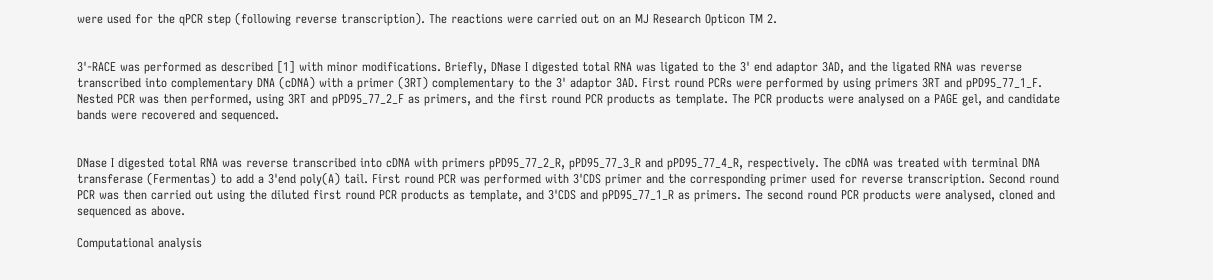were used for the qPCR step (following reverse transcription). The reactions were carried out on an MJ Research Opticon TM 2.


3'-RACE was performed as described [1] with minor modifications. Briefly, DNase I digested total RNA was ligated to the 3' end adaptor 3AD, and the ligated RNA was reverse transcribed into complementary DNA (cDNA) with a primer (3RT) complementary to the 3' adaptor 3AD. First round PCRs were performed by using primers 3RT and pPD95_77_1_F. Nested PCR was then performed, using 3RT and pPD95_77_2_F as primers, and the first round PCR products as template. The PCR products were analysed on a PAGE gel, and candidate bands were recovered and sequenced.


DNase I digested total RNA was reverse transcribed into cDNA with primers pPD95_77_2_R, pPD95_77_3_R and pPD95_77_4_R, respectively. The cDNA was treated with terminal DNA transferase (Fermentas) to add a 3'end poly(A) tail. First round PCR was performed with 3'CDS primer and the corresponding primer used for reverse transcription. Second round PCR was then carried out using the diluted first round PCR products as template, and 3'CDS and pPD95_77_1_R as primers. The second round PCR products were analysed, cloned and sequenced as above.

Computational analysis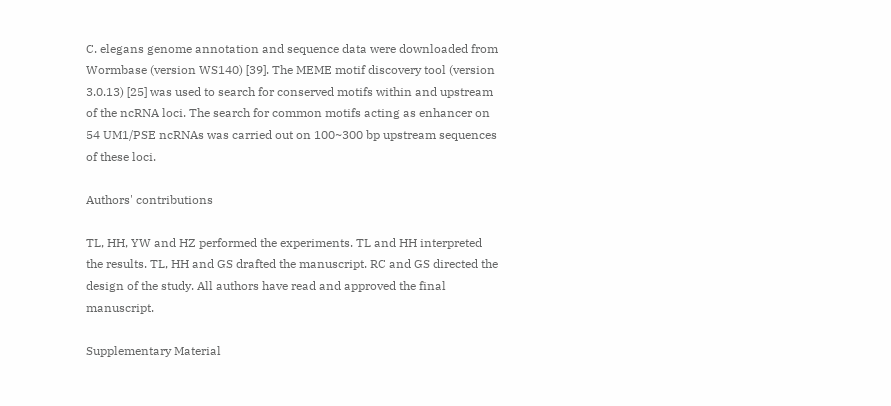C. elegans genome annotation and sequence data were downloaded from Wormbase (version WS140) [39]. The MEME motif discovery tool (version 3.0.13) [25] was used to search for conserved motifs within and upstream of the ncRNA loci. The search for common motifs acting as enhancer on 54 UM1/PSE ncRNAs was carried out on 100~300 bp upstream sequences of these loci.

Authors' contributions

TL, HH, YW and HZ performed the experiments. TL and HH interpreted the results. TL, HH and GS drafted the manuscript. RC and GS directed the design of the study. All authors have read and approved the final manuscript.

Supplementary Material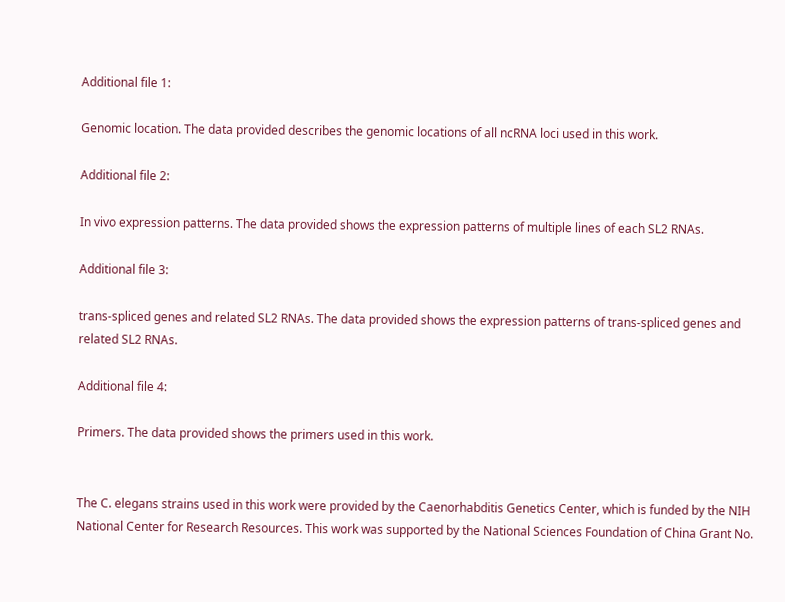Additional file 1:

Genomic location. The data provided describes the genomic locations of all ncRNA loci used in this work.

Additional file 2:

In vivo expression patterns. The data provided shows the expression patterns of multiple lines of each SL2 RNAs.

Additional file 3:

trans-spliced genes and related SL2 RNAs. The data provided shows the expression patterns of trans-spliced genes and related SL2 RNAs.

Additional file 4:

Primers. The data provided shows the primers used in this work.


The C. elegans strains used in this work were provided by the Caenorhabditis Genetics Center, which is funded by the NIH National Center for Research Resources. This work was supported by the National Sciences Foundation of China Grant No.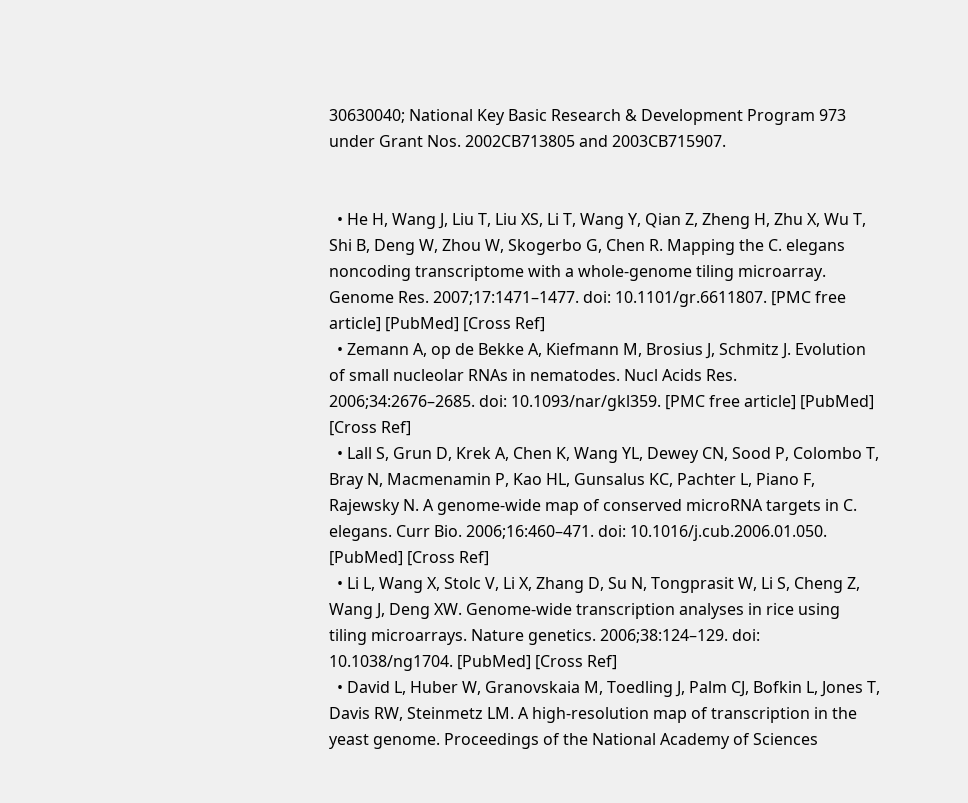30630040; National Key Basic Research & Development Program 973 under Grant Nos. 2002CB713805 and 2003CB715907.


  • He H, Wang J, Liu T, Liu XS, Li T, Wang Y, Qian Z, Zheng H, Zhu X, Wu T, Shi B, Deng W, Zhou W, Skogerbo G, Chen R. Mapping the C. elegans noncoding transcriptome with a whole-genome tiling microarray. Genome Res. 2007;17:1471–1477. doi: 10.1101/gr.6611807. [PMC free article] [PubMed] [Cross Ref]
  • Zemann A, op de Bekke A, Kiefmann M, Brosius J, Schmitz J. Evolution of small nucleolar RNAs in nematodes. Nucl Acids Res. 2006;34:2676–2685. doi: 10.1093/nar/gkl359. [PMC free article] [PubMed] [Cross Ref]
  • Lall S, Grun D, Krek A, Chen K, Wang YL, Dewey CN, Sood P, Colombo T, Bray N, Macmenamin P, Kao HL, Gunsalus KC, Pachter L, Piano F, Rajewsky N. A genome-wide map of conserved microRNA targets in C. elegans. Curr Bio. 2006;16:460–471. doi: 10.1016/j.cub.2006.01.050. [PubMed] [Cross Ref]
  • Li L, Wang X, Stolc V, Li X, Zhang D, Su N, Tongprasit W, Li S, Cheng Z, Wang J, Deng XW. Genome-wide transcription analyses in rice using tiling microarrays. Nature genetics. 2006;38:124–129. doi: 10.1038/ng1704. [PubMed] [Cross Ref]
  • David L, Huber W, Granovskaia M, Toedling J, Palm CJ, Bofkin L, Jones T, Davis RW, Steinmetz LM. A high-resolution map of transcription in the yeast genome. Proceedings of the National Academy of Sciences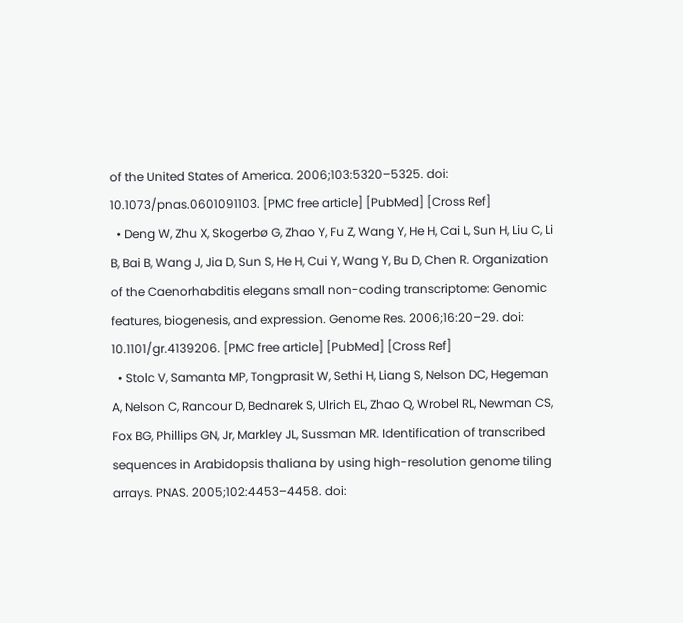of the United States of America. 2006;103:5320–5325. doi: 10.1073/pnas.0601091103. [PMC free article] [PubMed] [Cross Ref]
  • Deng W, Zhu X, Skogerbø G, Zhao Y, Fu Z, Wang Y, He H, Cai L, Sun H, Liu C, Li B, Bai B, Wang J, Jia D, Sun S, He H, Cui Y, Wang Y, Bu D, Chen R. Organization of the Caenorhabditis elegans small non-coding transcriptome: Genomic features, biogenesis, and expression. Genome Res. 2006;16:20–29. doi: 10.1101/gr.4139206. [PMC free article] [PubMed] [Cross Ref]
  • Stolc V, Samanta MP, Tongprasit W, Sethi H, Liang S, Nelson DC, Hegeman A, Nelson C, Rancour D, Bednarek S, Ulrich EL, Zhao Q, Wrobel RL, Newman CS, Fox BG, Phillips GN, Jr, Markley JL, Sussman MR. Identification of transcribed sequences in Arabidopsis thaliana by using high-resolution genome tiling arrays. PNAS. 2005;102:4453–4458. doi: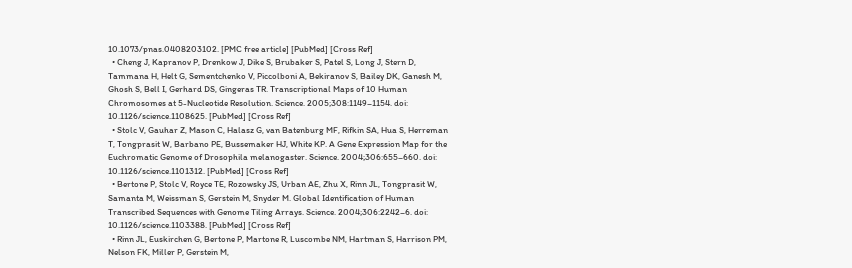10.1073/pnas.0408203102. [PMC free article] [PubMed] [Cross Ref]
  • Cheng J, Kapranov P, Drenkow J, Dike S, Brubaker S, Patel S, Long J, Stern D, Tammana H, Helt G, Sementchenko V, Piccolboni A, Bekiranov S, Bailey DK, Ganesh M, Ghosh S, Bell I, Gerhard DS, Gingeras TR. Transcriptional Maps of 10 Human Chromosomes at 5-Nucleotide Resolution. Science. 2005;308:1149–1154. doi: 10.1126/science.1108625. [PubMed] [Cross Ref]
  • Stolc V, Gauhar Z, Mason C, Halasz G, van Batenburg MF, Rifkin SA, Hua S, Herreman T, Tongprasit W, Barbano PE, Bussemaker HJ, White KP. A Gene Expression Map for the Euchromatic Genome of Drosophila melanogaster. Science. 2004;306:655–660. doi: 10.1126/science.1101312. [PubMed] [Cross Ref]
  • Bertone P, Stolc V, Royce TE, Rozowsky JS, Urban AE, Zhu X, Rinn JL, Tongprasit W, Samanta M, Weissman S, Gerstein M, Snyder M. Global Identification of Human Transcribed Sequences with Genome Tiling Arrays. Science. 2004;306:2242–6. doi: 10.1126/science.1103388. [PubMed] [Cross Ref]
  • Rinn JL, Euskirchen G, Bertone P, Martone R, Luscombe NM, Hartman S, Harrison PM, Nelson FK, Miller P, Gerstein M,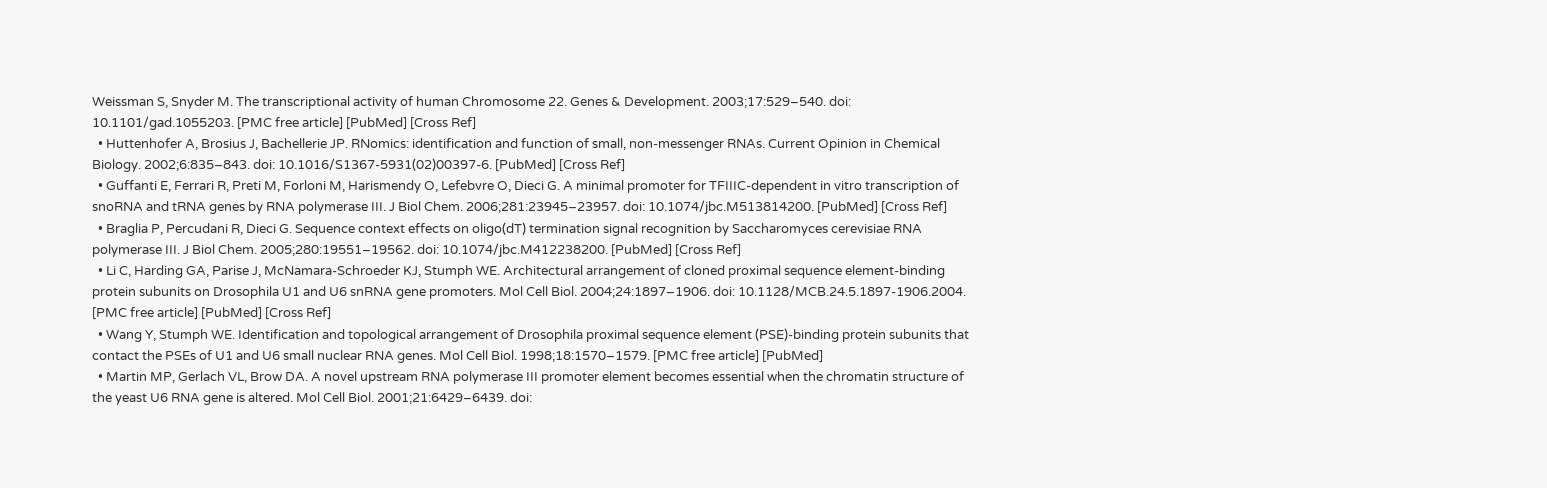Weissman S, Snyder M. The transcriptional activity of human Chromosome 22. Genes & Development. 2003;17:529–540. doi: 10.1101/gad.1055203. [PMC free article] [PubMed] [Cross Ref]
  • Huttenhofer A, Brosius J, Bachellerie JP. RNomics: identification and function of small, non-messenger RNAs. Current Opinion in Chemical Biology. 2002;6:835–843. doi: 10.1016/S1367-5931(02)00397-6. [PubMed] [Cross Ref]
  • Guffanti E, Ferrari R, Preti M, Forloni M, Harismendy O, Lefebvre O, Dieci G. A minimal promoter for TFIIIC-dependent in vitro transcription of snoRNA and tRNA genes by RNA polymerase III. J Biol Chem. 2006;281:23945–23957. doi: 10.1074/jbc.M513814200. [PubMed] [Cross Ref]
  • Braglia P, Percudani R, Dieci G. Sequence context effects on oligo(dT) termination signal recognition by Saccharomyces cerevisiae RNA polymerase III. J Biol Chem. 2005;280:19551–19562. doi: 10.1074/jbc.M412238200. [PubMed] [Cross Ref]
  • Li C, Harding GA, Parise J, McNamara-Schroeder KJ, Stumph WE. Architectural arrangement of cloned proximal sequence element-binding protein subunits on Drosophila U1 and U6 snRNA gene promoters. Mol Cell Biol. 2004;24:1897–1906. doi: 10.1128/MCB.24.5.1897-1906.2004. [PMC free article] [PubMed] [Cross Ref]
  • Wang Y, Stumph WE. Identification and topological arrangement of Drosophila proximal sequence element (PSE)-binding protein subunits that contact the PSEs of U1 and U6 small nuclear RNA genes. Mol Cell Biol. 1998;18:1570–1579. [PMC free article] [PubMed]
  • Martin MP, Gerlach VL, Brow DA. A novel upstream RNA polymerase III promoter element becomes essential when the chromatin structure of the yeast U6 RNA gene is altered. Mol Cell Biol. 2001;21:6429–6439. doi: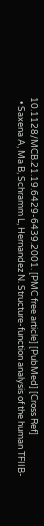10.1128/MCB.21.19.6429-6439.2001. [PMC free article] [PubMed] [Cross Ref]
  • Saxena A, Ma B, Schramm L, Hernandez N. Structure-function analysis of the human TFIIB-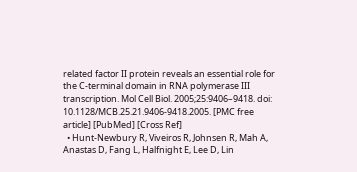related factor II protein reveals an essential role for the C-terminal domain in RNA polymerase III transcription. Mol Cell Biol. 2005;25:9406–9418. doi: 10.1128/MCB.25.21.9406-9418.2005. [PMC free article] [PubMed] [Cross Ref]
  • Hunt-Newbury R, Viveiros R, Johnsen R, Mah A, Anastas D, Fang L, Halfnight E, Lee D, Lin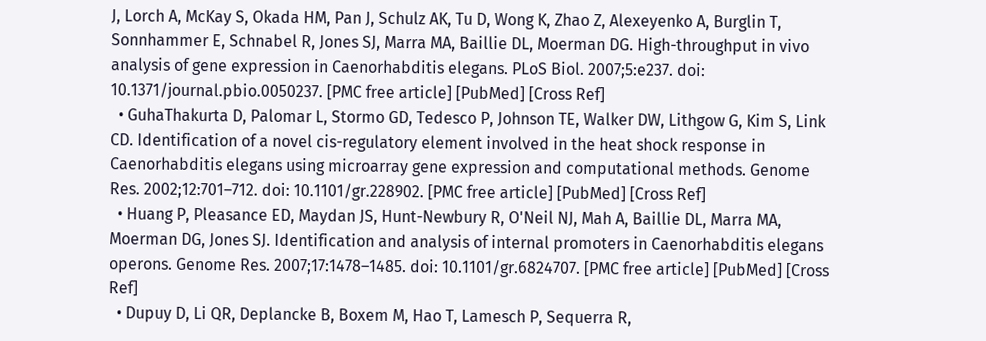J, Lorch A, McKay S, Okada HM, Pan J, Schulz AK, Tu D, Wong K, Zhao Z, Alexeyenko A, Burglin T, Sonnhammer E, Schnabel R, Jones SJ, Marra MA, Baillie DL, Moerman DG. High-throughput in vivo analysis of gene expression in Caenorhabditis elegans. PLoS Biol. 2007;5:e237. doi: 10.1371/journal.pbio.0050237. [PMC free article] [PubMed] [Cross Ref]
  • GuhaThakurta D, Palomar L, Stormo GD, Tedesco P, Johnson TE, Walker DW, Lithgow G, Kim S, Link CD. Identification of a novel cis-regulatory element involved in the heat shock response in Caenorhabditis elegans using microarray gene expression and computational methods. Genome Res. 2002;12:701–712. doi: 10.1101/gr.228902. [PMC free article] [PubMed] [Cross Ref]
  • Huang P, Pleasance ED, Maydan JS, Hunt-Newbury R, O'Neil NJ, Mah A, Baillie DL, Marra MA, Moerman DG, Jones SJ. Identification and analysis of internal promoters in Caenorhabditis elegans operons. Genome Res. 2007;17:1478–1485. doi: 10.1101/gr.6824707. [PMC free article] [PubMed] [Cross Ref]
  • Dupuy D, Li QR, Deplancke B, Boxem M, Hao T, Lamesch P, Sequerra R,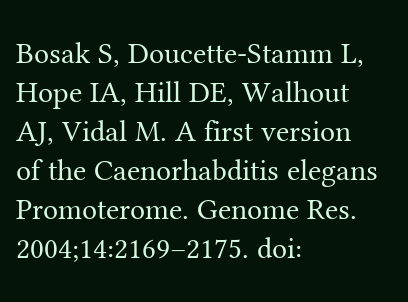Bosak S, Doucette-Stamm L, Hope IA, Hill DE, Walhout AJ, Vidal M. A first version of the Caenorhabditis elegans Promoterome. Genome Res. 2004;14:2169–2175. doi: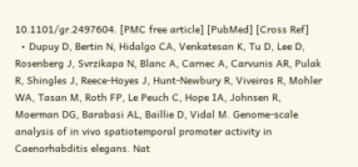10.1101/gr.2497604. [PMC free article] [PubMed] [Cross Ref]
  • Dupuy D, Bertin N, Hidalgo CA, Venkatesan K, Tu D, Lee D, Rosenberg J, Svrzikapa N, Blanc A, Carnec A, Carvunis AR, Pulak R, Shingles J, Reece-Hoyes J, Hunt-Newbury R, Viveiros R, Mohler WA, Tasan M, Roth FP, Le Peuch C, Hope IA, Johnsen R, Moerman DG, Barabasi AL, Baillie D, Vidal M. Genome-scale analysis of in vivo spatiotemporal promoter activity in Caenorhabditis elegans. Nat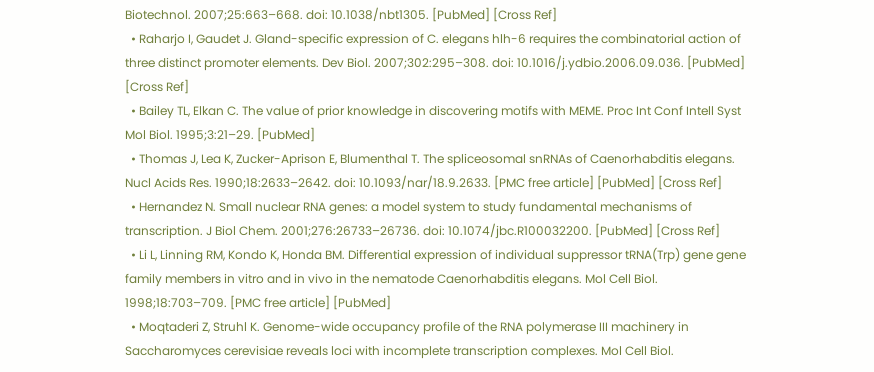Biotechnol. 2007;25:663–668. doi: 10.1038/nbt1305. [PubMed] [Cross Ref]
  • Raharjo I, Gaudet J. Gland-specific expression of C. elegans hlh-6 requires the combinatorial action of three distinct promoter elements. Dev Biol. 2007;302:295–308. doi: 10.1016/j.ydbio.2006.09.036. [PubMed] [Cross Ref]
  • Bailey TL, Elkan C. The value of prior knowledge in discovering motifs with MEME. Proc Int Conf Intell Syst Mol Biol. 1995;3:21–29. [PubMed]
  • Thomas J, Lea K, Zucker-Aprison E, Blumenthal T. The spliceosomal snRNAs of Caenorhabditis elegans. Nucl Acids Res. 1990;18:2633–2642. doi: 10.1093/nar/18.9.2633. [PMC free article] [PubMed] [Cross Ref]
  • Hernandez N. Small nuclear RNA genes: a model system to study fundamental mechanisms of transcription. J Biol Chem. 2001;276:26733–26736. doi: 10.1074/jbc.R100032200. [PubMed] [Cross Ref]
  • Li L, Linning RM, Kondo K, Honda BM. Differential expression of individual suppressor tRNA(Trp) gene gene family members in vitro and in vivo in the nematode Caenorhabditis elegans. Mol Cell Biol. 1998;18:703–709. [PMC free article] [PubMed]
  • Moqtaderi Z, Struhl K. Genome-wide occupancy profile of the RNA polymerase III machinery in Saccharomyces cerevisiae reveals loci with incomplete transcription complexes. Mol Cell Biol.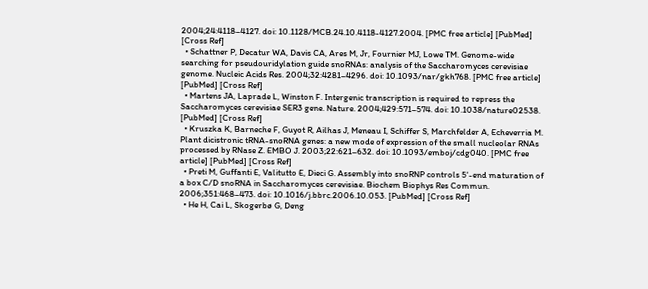2004;24:4118–4127. doi: 10.1128/MCB.24.10.4118-4127.2004. [PMC free article] [PubMed] [Cross Ref]
  • Schattner P, Decatur WA, Davis CA, Ares M, Jr, Fournier MJ, Lowe TM. Genome-wide searching for pseudouridylation guide snoRNAs: analysis of the Saccharomyces cerevisiae genome. Nucleic Acids Res. 2004;32:4281–4296. doi: 10.1093/nar/gkh768. [PMC free article] [PubMed] [Cross Ref]
  • Martens JA, Laprade L, Winston F. Intergenic transcription is required to repress the Saccharomyces cerevisiae SER3 gene. Nature. 2004;429:571–574. doi: 10.1038/nature02538. [PubMed] [Cross Ref]
  • Kruszka K, Barneche F, Guyot R, Ailhas J, Meneau I, Schiffer S, Marchfelder A, Echeverria M. Plant dicistronic tRNA-snoRNA genes: a new mode of expression of the small nucleolar RNAs processed by RNase Z. EMBO J. 2003;22:621–632. doi: 10.1093/emboj/cdg040. [PMC free article] [PubMed] [Cross Ref]
  • Preti M, Guffanti E, Valitutto E, Dieci G. Assembly into snoRNP controls 5'-end maturation of a box C/D snoRNA in Saccharomyces cerevisiae. Biochem Biophys Res Commun. 2006;351:468–473. doi: 10.1016/j.bbrc.2006.10.053. [PubMed] [Cross Ref]
  • He H, Cai L, Skogerbø G, Deng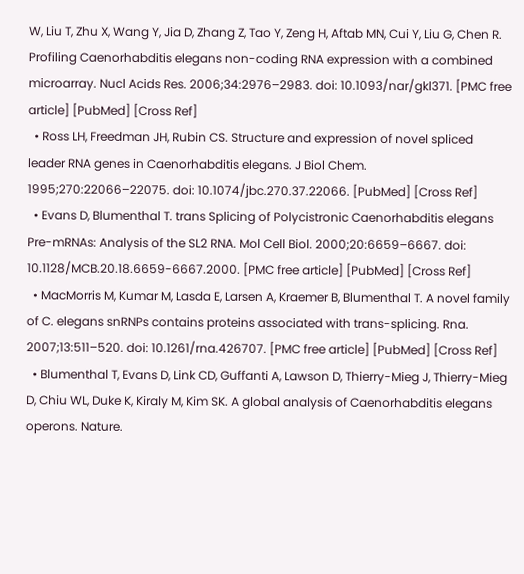W, Liu T, Zhu X, Wang Y, Jia D, Zhang Z, Tao Y, Zeng H, Aftab MN, Cui Y, Liu G, Chen R. Profiling Caenorhabditis elegans non-coding RNA expression with a combined microarray. Nucl Acids Res. 2006;34:2976–2983. doi: 10.1093/nar/gkl371. [PMC free article] [PubMed] [Cross Ref]
  • Ross LH, Freedman JH, Rubin CS. Structure and expression of novel spliced leader RNA genes in Caenorhabditis elegans. J Biol Chem. 1995;270:22066–22075. doi: 10.1074/jbc.270.37.22066. [PubMed] [Cross Ref]
  • Evans D, Blumenthal T. trans Splicing of Polycistronic Caenorhabditis elegans Pre-mRNAs: Analysis of the SL2 RNA. Mol Cell Biol. 2000;20:6659–6667. doi: 10.1128/MCB.20.18.6659-6667.2000. [PMC free article] [PubMed] [Cross Ref]
  • MacMorris M, Kumar M, Lasda E, Larsen A, Kraemer B, Blumenthal T. A novel family of C. elegans snRNPs contains proteins associated with trans-splicing. Rna. 2007;13:511–520. doi: 10.1261/rna.426707. [PMC free article] [PubMed] [Cross Ref]
  • Blumenthal T, Evans D, Link CD, Guffanti A, Lawson D, Thierry-Mieg J, Thierry-Mieg D, Chiu WL, Duke K, Kiraly M, Kim SK. A global analysis of Caenorhabditis elegans operons. Nature.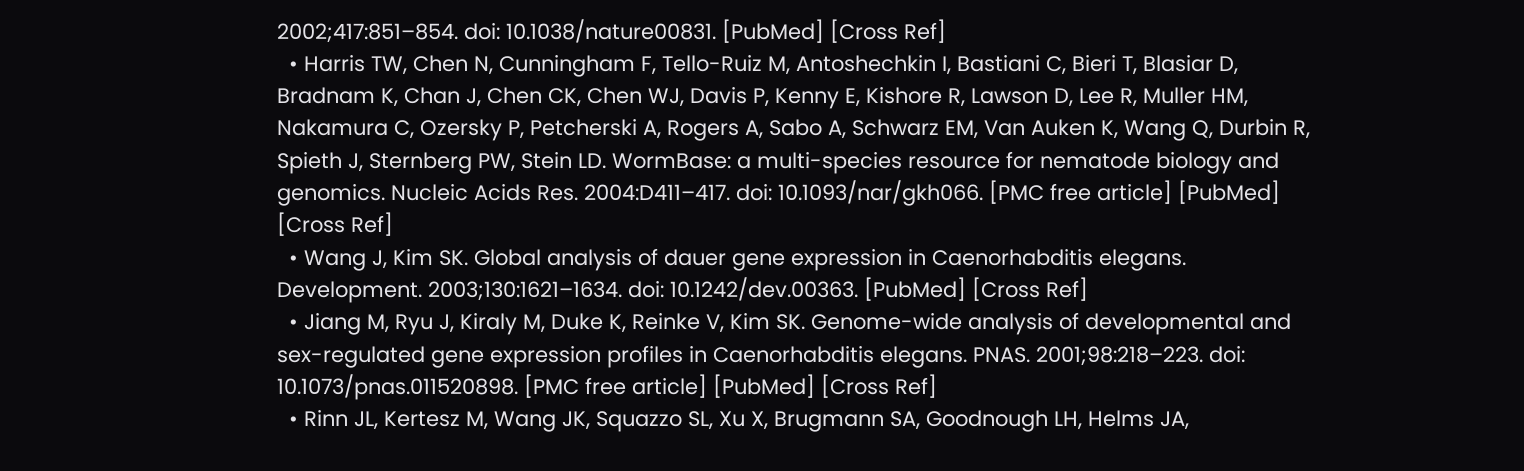2002;417:851–854. doi: 10.1038/nature00831. [PubMed] [Cross Ref]
  • Harris TW, Chen N, Cunningham F, Tello-Ruiz M, Antoshechkin I, Bastiani C, Bieri T, Blasiar D, Bradnam K, Chan J, Chen CK, Chen WJ, Davis P, Kenny E, Kishore R, Lawson D, Lee R, Muller HM, Nakamura C, Ozersky P, Petcherski A, Rogers A, Sabo A, Schwarz EM, Van Auken K, Wang Q, Durbin R, Spieth J, Sternberg PW, Stein LD. WormBase: a multi-species resource for nematode biology and genomics. Nucleic Acids Res. 2004:D411–417. doi: 10.1093/nar/gkh066. [PMC free article] [PubMed] [Cross Ref]
  • Wang J, Kim SK. Global analysis of dauer gene expression in Caenorhabditis elegans. Development. 2003;130:1621–1634. doi: 10.1242/dev.00363. [PubMed] [Cross Ref]
  • Jiang M, Ryu J, Kiraly M, Duke K, Reinke V, Kim SK. Genome-wide analysis of developmental and sex-regulated gene expression profiles in Caenorhabditis elegans. PNAS. 2001;98:218–223. doi: 10.1073/pnas.011520898. [PMC free article] [PubMed] [Cross Ref]
  • Rinn JL, Kertesz M, Wang JK, Squazzo SL, Xu X, Brugmann SA, Goodnough LH, Helms JA,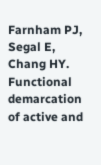Farnham PJ, Segal E, Chang HY. Functional demarcation of active and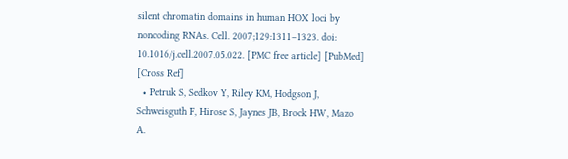silent chromatin domains in human HOX loci by noncoding RNAs. Cell. 2007;129:1311–1323. doi: 10.1016/j.cell.2007.05.022. [PMC free article] [PubMed] [Cross Ref]
  • Petruk S, Sedkov Y, Riley KM, Hodgson J, Schweisguth F, Hirose S, Jaynes JB, Brock HW, Mazo A.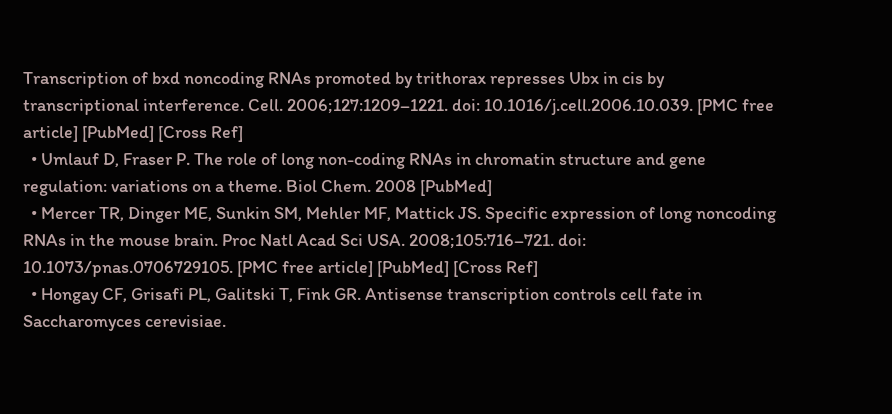Transcription of bxd noncoding RNAs promoted by trithorax represses Ubx in cis by transcriptional interference. Cell. 2006;127:1209–1221. doi: 10.1016/j.cell.2006.10.039. [PMC free article] [PubMed] [Cross Ref]
  • Umlauf D, Fraser P. The role of long non-coding RNAs in chromatin structure and gene regulation: variations on a theme. Biol Chem. 2008 [PubMed]
  • Mercer TR, Dinger ME, Sunkin SM, Mehler MF, Mattick JS. Specific expression of long noncoding RNAs in the mouse brain. Proc Natl Acad Sci USA. 2008;105:716–721. doi: 10.1073/pnas.0706729105. [PMC free article] [PubMed] [Cross Ref]
  • Hongay CF, Grisafi PL, Galitski T, Fink GR. Antisense transcription controls cell fate in Saccharomyces cerevisiae.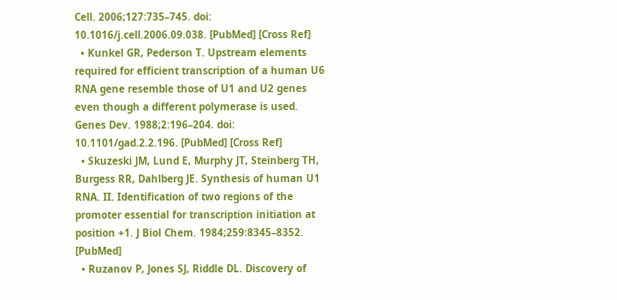Cell. 2006;127:735–745. doi: 10.1016/j.cell.2006.09.038. [PubMed] [Cross Ref]
  • Kunkel GR, Pederson T. Upstream elements required for efficient transcription of a human U6 RNA gene resemble those of U1 and U2 genes even though a different polymerase is used. Genes Dev. 1988;2:196–204. doi: 10.1101/gad.2.2.196. [PubMed] [Cross Ref]
  • Skuzeski JM, Lund E, Murphy JT, Steinberg TH, Burgess RR, Dahlberg JE. Synthesis of human U1 RNA. II. Identification of two regions of the promoter essential for transcription initiation at position +1. J Biol Chem. 1984;259:8345–8352. [PubMed]
  • Ruzanov P, Jones SJ, Riddle DL. Discovery of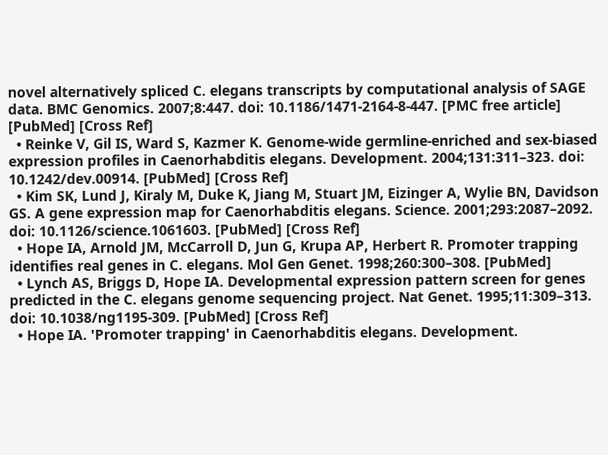novel alternatively spliced C. elegans transcripts by computational analysis of SAGE data. BMC Genomics. 2007;8:447. doi: 10.1186/1471-2164-8-447. [PMC free article] [PubMed] [Cross Ref]
  • Reinke V, Gil IS, Ward S, Kazmer K. Genome-wide germline-enriched and sex-biased expression profiles in Caenorhabditis elegans. Development. 2004;131:311–323. doi: 10.1242/dev.00914. [PubMed] [Cross Ref]
  • Kim SK, Lund J, Kiraly M, Duke K, Jiang M, Stuart JM, Eizinger A, Wylie BN, Davidson GS. A gene expression map for Caenorhabditis elegans. Science. 2001;293:2087–2092. doi: 10.1126/science.1061603. [PubMed] [Cross Ref]
  • Hope IA, Arnold JM, McCarroll D, Jun G, Krupa AP, Herbert R. Promoter trapping identifies real genes in C. elegans. Mol Gen Genet. 1998;260:300–308. [PubMed]
  • Lynch AS, Briggs D, Hope IA. Developmental expression pattern screen for genes predicted in the C. elegans genome sequencing project. Nat Genet. 1995;11:309–313. doi: 10.1038/ng1195-309. [PubMed] [Cross Ref]
  • Hope IA. 'Promoter trapping' in Caenorhabditis elegans. Development.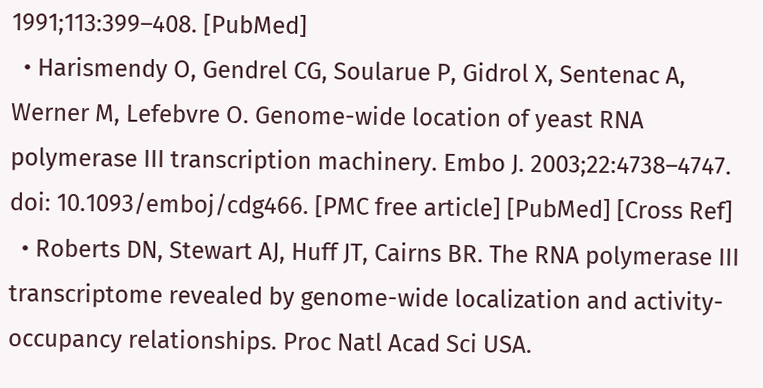1991;113:399–408. [PubMed]
  • Harismendy O, Gendrel CG, Soularue P, Gidrol X, Sentenac A, Werner M, Lefebvre O. Genome-wide location of yeast RNA polymerase III transcription machinery. Embo J. 2003;22:4738–4747. doi: 10.1093/emboj/cdg466. [PMC free article] [PubMed] [Cross Ref]
  • Roberts DN, Stewart AJ, Huff JT, Cairns BR. The RNA polymerase III transcriptome revealed by genome-wide localization and activity-occupancy relationships. Proc Natl Acad Sci USA.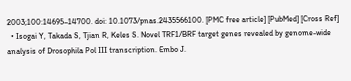2003;100:14695–14700. doi: 10.1073/pnas.2435566100. [PMC free article] [PubMed] [Cross Ref]
  • Isogai Y, Takada S, Tjian R, Keles S. Novel TRF1/BRF target genes revealed by genome-wide analysis of Drosophila Pol III transcription. Embo J.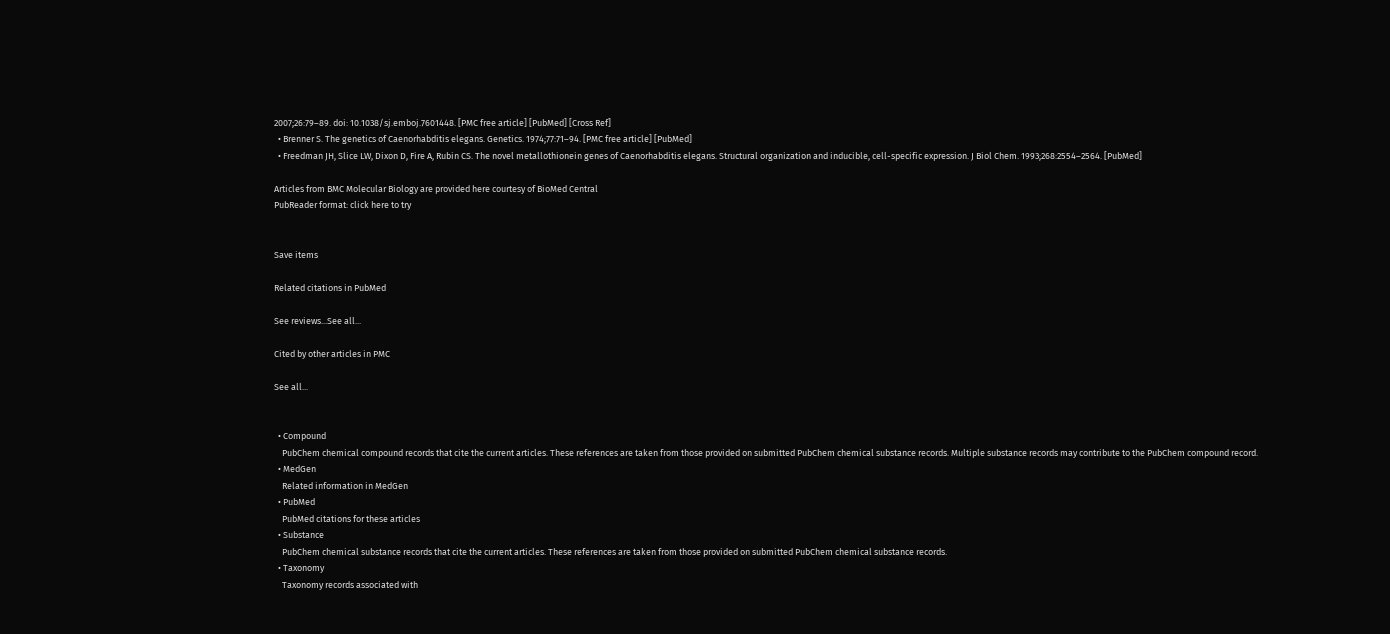2007;26:79–89. doi: 10.1038/sj.emboj.7601448. [PMC free article] [PubMed] [Cross Ref]
  • Brenner S. The genetics of Caenorhabditis elegans. Genetics. 1974;77:71–94. [PMC free article] [PubMed]
  • Freedman JH, Slice LW, Dixon D, Fire A, Rubin CS. The novel metallothionein genes of Caenorhabditis elegans. Structural organization and inducible, cell-specific expression. J Biol Chem. 1993;268:2554–2564. [PubMed]

Articles from BMC Molecular Biology are provided here courtesy of BioMed Central
PubReader format: click here to try


Save items

Related citations in PubMed

See reviews...See all...

Cited by other articles in PMC

See all...


  • Compound
    PubChem chemical compound records that cite the current articles. These references are taken from those provided on submitted PubChem chemical substance records. Multiple substance records may contribute to the PubChem compound record.
  • MedGen
    Related information in MedGen
  • PubMed
    PubMed citations for these articles
  • Substance
    PubChem chemical substance records that cite the current articles. These references are taken from those provided on submitted PubChem chemical substance records.
  • Taxonomy
    Taxonomy records associated with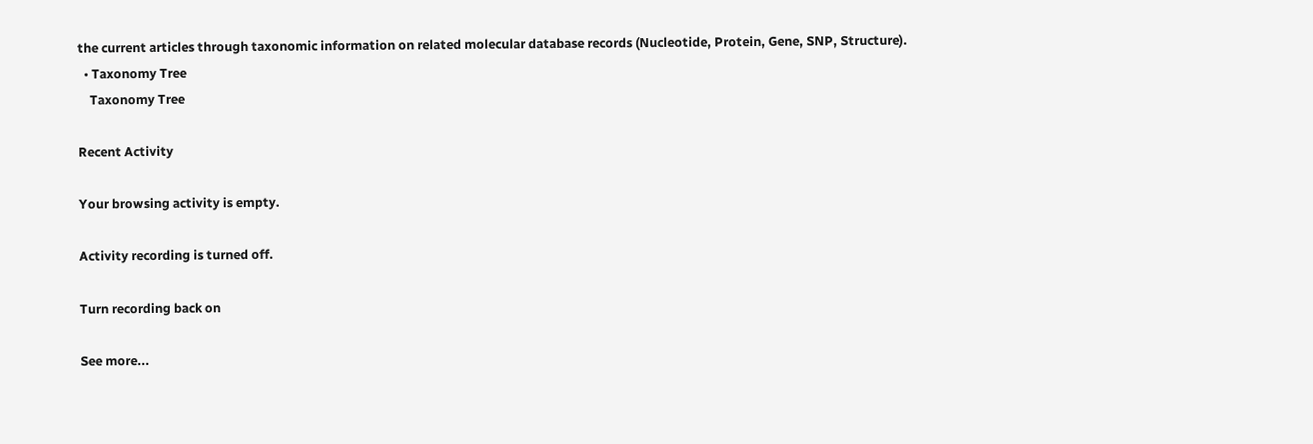the current articles through taxonomic information on related molecular database records (Nucleotide, Protein, Gene, SNP, Structure).
  • Taxonomy Tree
    Taxonomy Tree

Recent Activity

Your browsing activity is empty.

Activity recording is turned off.

Turn recording back on

See more...